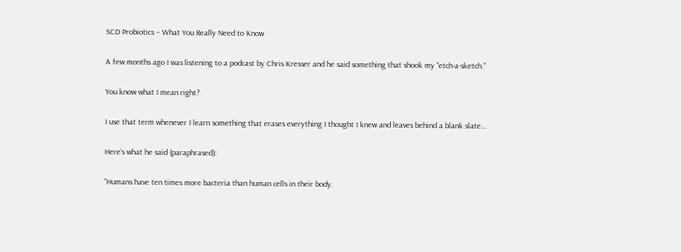SCD Probiotics – What You Really Need to Know

A few months ago I was listening to a podcast by Chris Kresser and he said something that shook my “etch-a-sketch.”

You know what I mean right?

I use that term whenever I learn something that erases everything I thought I knew and leaves behind a blank slate…

Here’s what he said (paraphrased):

“Humans have ten times more bacteria than human cells in their body.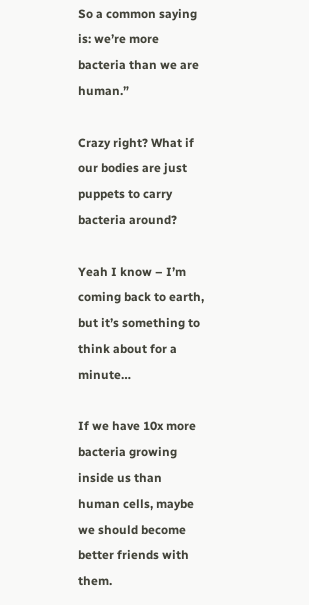So a common saying is: we’re more bacteria than we are human.”

Crazy right? What if our bodies are just puppets to carry bacteria around?

Yeah I know – I’m coming back to earth, but it’s something to think about for a minute…

If we have 10x more bacteria growing inside us than human cells, maybe we should become better friends with them.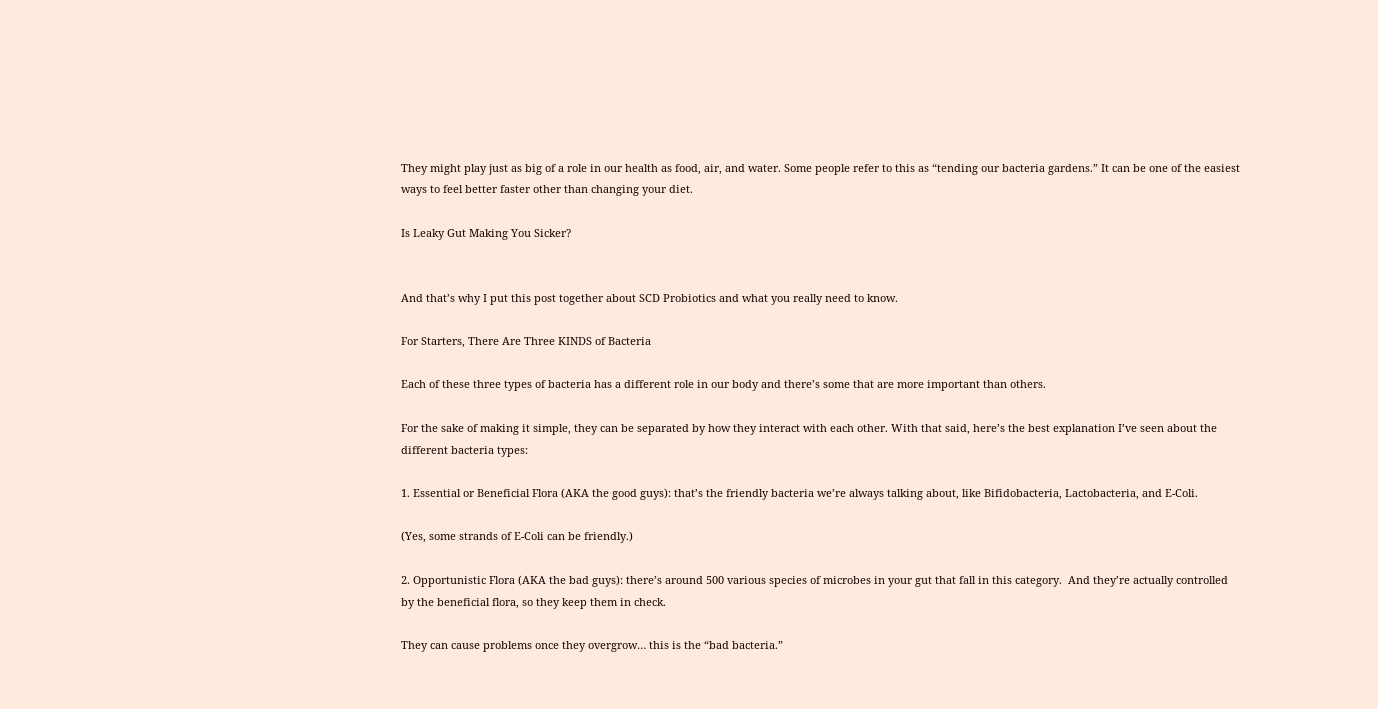They might play just as big of a role in our health as food, air, and water. Some people refer to this as “tending our bacteria gardens.” It can be one of the easiest ways to feel better faster other than changing your diet.

Is Leaky Gut Making You Sicker?


And that’s why I put this post together about SCD Probiotics and what you really need to know.

For Starters, There Are Three KINDS of Bacteria

Each of these three types of bacteria has a different role in our body and there’s some that are more important than others.

For the sake of making it simple, they can be separated by how they interact with each other. With that said, here’s the best explanation I’ve seen about the different bacteria types:

1. Essential or Beneficial Flora (AKA the good guys): that’s the friendly bacteria we’re always talking about, like Bifidobacteria, Lactobacteria, and E-Coli.

(Yes, some strands of E-Coli can be friendly.)

2. Opportunistic Flora (AKA the bad guys): there’s around 500 various species of microbes in your gut that fall in this category.  And they’re actually controlled by the beneficial flora, so they keep them in check.

They can cause problems once they overgrow… this is the “bad bacteria.”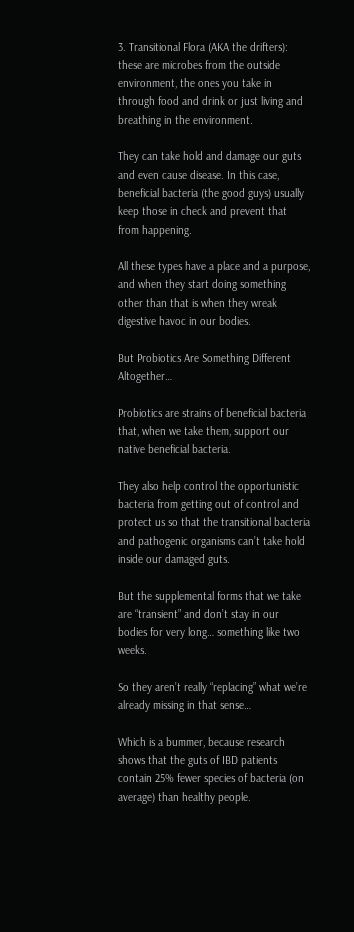3. Transitional Flora (AKA the drifters): these are microbes from the outside environment, the ones you take in through food and drink or just living and breathing in the environment.

They can take hold and damage our guts and even cause disease. In this case, beneficial bacteria (the good guys) usually keep those in check and prevent that from happening.

All these types have a place and a purpose, and when they start doing something other than that is when they wreak digestive havoc in our bodies.

But Probiotics Are Something Different Altogether…

Probiotics are strains of beneficial bacteria that, when we take them, support our native beneficial bacteria.

They also help control the opportunistic bacteria from getting out of control and protect us so that the transitional bacteria and pathogenic organisms can’t take hold inside our damaged guts.

But the supplemental forms that we take are “transient” and don’t stay in our bodies for very long… something like two weeks.

So they aren’t really “replacing” what we’re already missing in that sense…

Which is a bummer, because research shows that the guts of IBD patients contain 25% fewer species of bacteria (on average) than healthy people.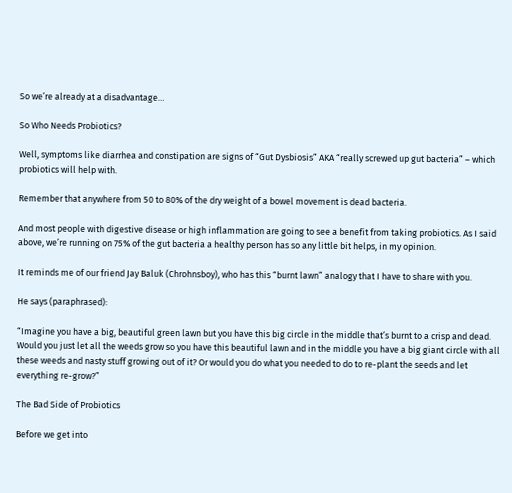So we’re already at a disadvantage…

So Who Needs Probiotics?

Well, symptoms like diarrhea and constipation are signs of “Gut Dysbiosis” AKA “really screwed up gut bacteria” – which probiotics will help with.

Remember that anywhere from 50 to 80% of the dry weight of a bowel movement is dead bacteria.

And most people with digestive disease or high inflammation are going to see a benefit from taking probiotics. As I said above, we’re running on 75% of the gut bacteria a healthy person has so any little bit helps, in my opinion.

It reminds me of our friend Jay Baluk (Chrohnsboy), who has this “burnt lawn” analogy that I have to share with you.

He says (paraphrased):

“Imagine you have a big, beautiful green lawn but you have this big circle in the middle that’s burnt to a crisp and dead. Would you just let all the weeds grow so you have this beautiful lawn and in the middle you have a big giant circle with all these weeds and nasty stuff growing out of it? Or would you do what you needed to do to re-plant the seeds and let everything re-grow?”

The Bad Side of Probiotics

Before we get into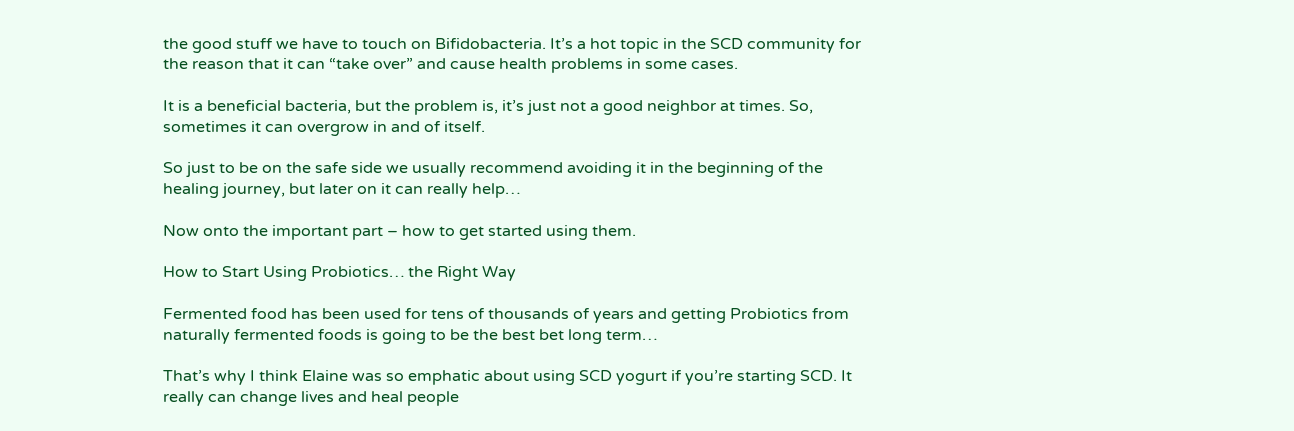the good stuff we have to touch on Bifidobacteria. It’s a hot topic in the SCD community for the reason that it can “take over” and cause health problems in some cases.

It is a beneficial bacteria, but the problem is, it’s just not a good neighbor at times. So, sometimes it can overgrow in and of itself.

So just to be on the safe side we usually recommend avoiding it in the beginning of the healing journey, but later on it can really help…

Now onto the important part – how to get started using them.

How to Start Using Probiotics… the Right Way

Fermented food has been used for tens of thousands of years and getting Probiotics from naturally fermented foods is going to be the best bet long term…

That’s why I think Elaine was so emphatic about using SCD yogurt if you’re starting SCD. It really can change lives and heal people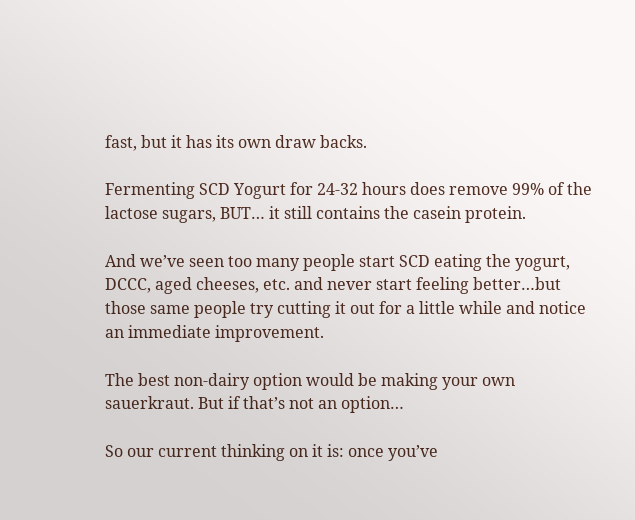fast, but it has its own draw backs.

Fermenting SCD Yogurt for 24-32 hours does remove 99% of the lactose sugars, BUT… it still contains the casein protein.

And we’ve seen too many people start SCD eating the yogurt, DCCC, aged cheeses, etc. and never start feeling better…but those same people try cutting it out for a little while and notice an immediate improvement.

The best non-dairy option would be making your own sauerkraut. But if that’s not an option…

So our current thinking on it is: once you’ve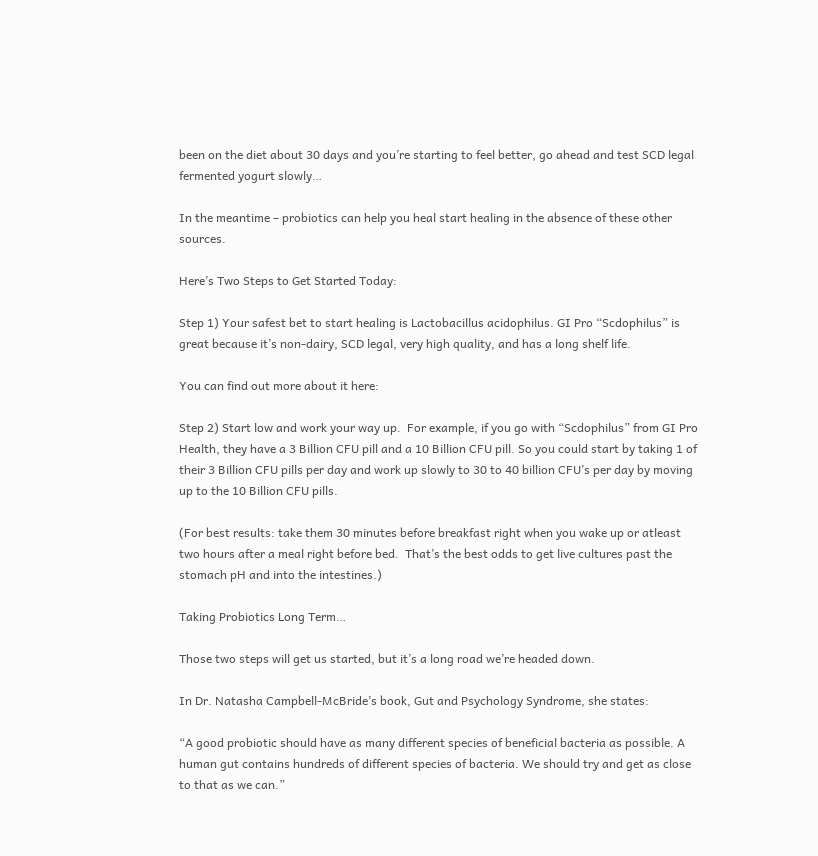been on the diet about 30 days and you’re starting to feel better, go ahead and test SCD legal fermented yogurt slowly…

In the meantime – probiotics can help you heal start healing in the absence of these other sources.

Here’s Two Steps to Get Started Today:

Step 1) Your safest bet to start healing is Lactobacillus acidophilus. GI Pro “Scdophilus” is great because it’s non-dairy, SCD legal, very high quality, and has a long shelf life.

You can find out more about it here:

Step 2) Start low and work your way up.  For example, if you go with “Scdophilus” from GI Pro Health, they have a 3 Billion CFU pill and a 10 Billion CFU pill. So you could start by taking 1 of their 3 Billion CFU pills per day and work up slowly to 30 to 40 billion CFU’s per day by moving up to the 10 Billion CFU pills.

(For best results: take them 30 minutes before breakfast right when you wake up or atleast two hours after a meal right before bed.  That’s the best odds to get live cultures past the stomach pH and into the intestines.)

Taking Probiotics Long Term…

Those two steps will get us started, but it’s a long road we’re headed down.

In Dr. Natasha Campbell-McBride’s book, Gut and Psychology Syndrome, she states:

“A good probiotic should have as many different species of beneficial bacteria as possible. A human gut contains hundreds of different species of bacteria. We should try and get as close to that as we can.”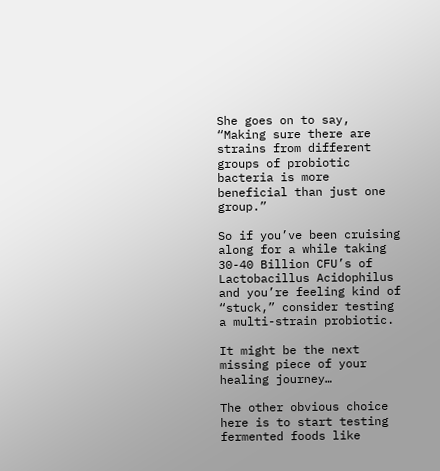She goes on to say, “Making sure there are strains from different groups of probiotic bacteria is more beneficial than just one group.”

So if you’ve been cruising along for a while taking 30-40 Billion CFU’s of Lactobacillus Acidophilus and you’re feeling kind of “stuck,” consider testing a multi-strain probiotic.

It might be the next missing piece of your healing journey…

The other obvious choice here is to start testing fermented foods like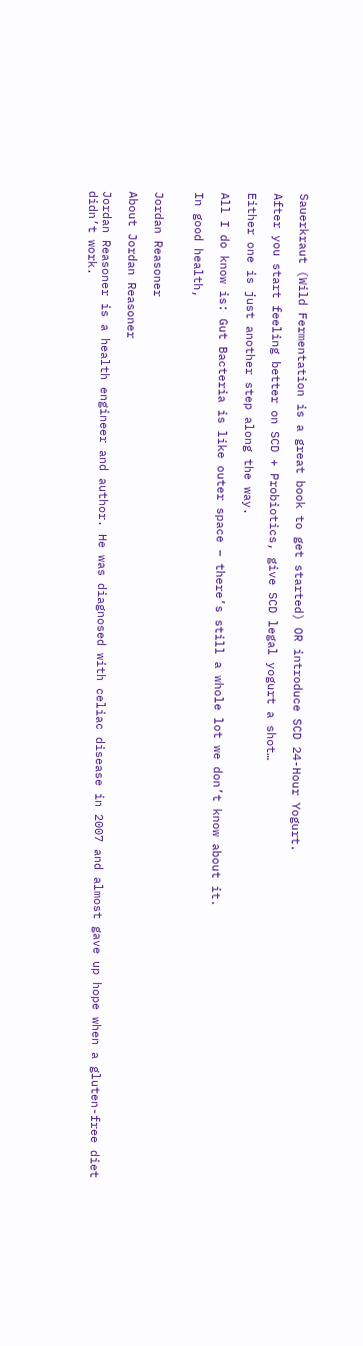Sauerkraut (Wild Fermentation is a great book to get started) OR introduce SCD 24-Hour Yogurt.

After you start feeling better on SCD + Probiotics, give SCD legal yogurt a shot…

Either one is just another step along the way.

All I do know is: Gut Bacteria is like outer space – there’s still a whole lot we don’t know about it.

In good health,


Jordan Reasoner

About Jordan Reasoner

Jordan Reasoner is a health engineer and author. He was diagnosed with celiac disease in 2007 and almost gave up hope when a gluten-free diet didn’t work.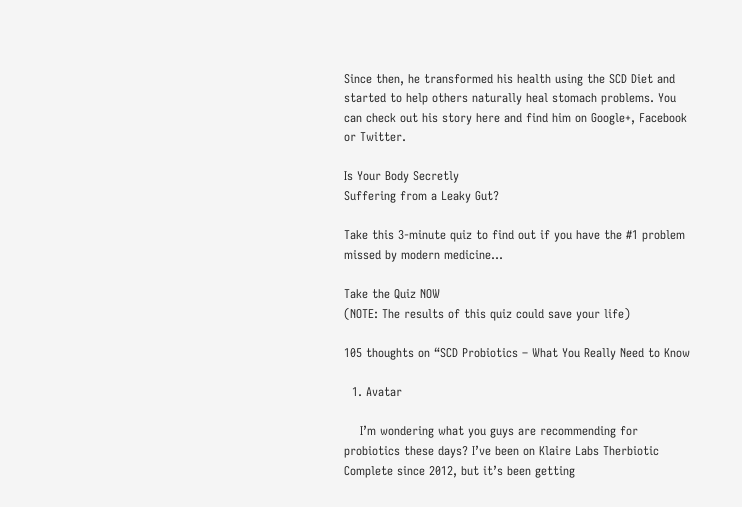Since then, he transformed his health using the SCD Diet and started to help others naturally heal stomach problems. You can check out his story here and find him on Google+, Facebook or Twitter.

Is Your Body Secretly
Suffering from a Leaky Gut?

Take this 3-minute quiz to find out if you have the #1 problem missed by modern medicine...

Take the Quiz NOW
(NOTE: The results of this quiz could save your life)

105 thoughts on “SCD Probiotics – What You Really Need to Know

  1. Avatar

    I’m wondering what you guys are recommending for probiotics these days? I’ve been on Klaire Labs Therbiotic Complete since 2012, but it’s been getting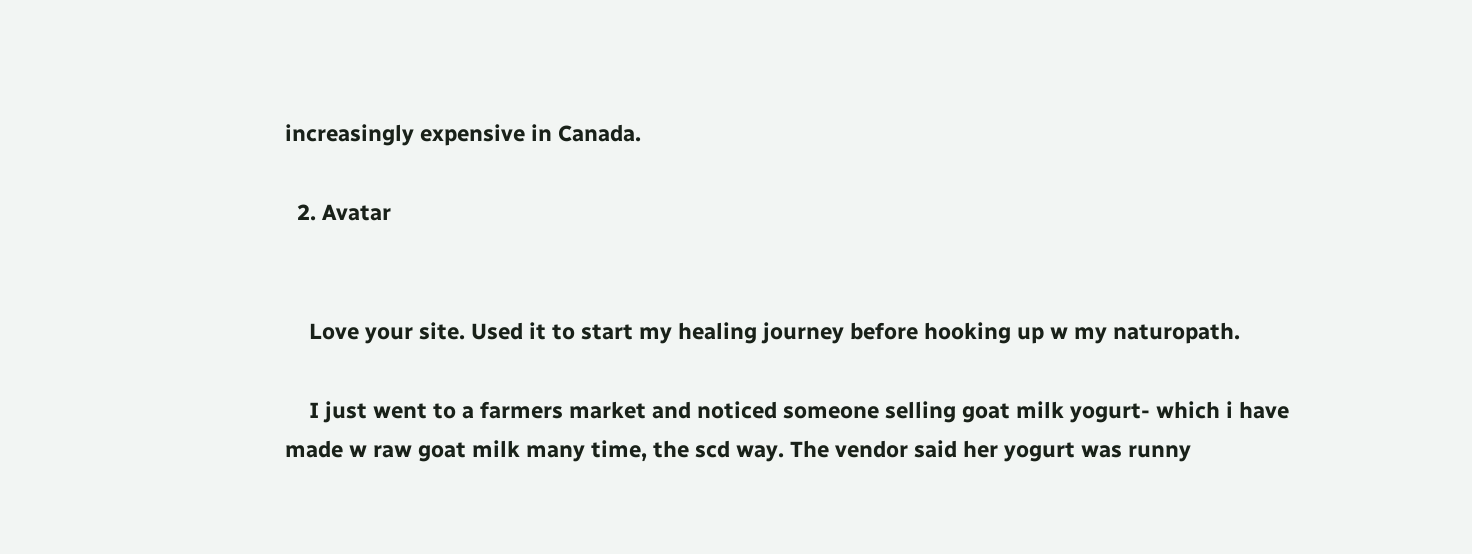increasingly expensive in Canada.

  2. Avatar


    Love your site. Used it to start my healing journey before hooking up w my naturopath.

    I just went to a farmers market and noticed someone selling goat milk yogurt- which i have made w raw goat milk many time, the scd way. The vendor said her yogurt was runny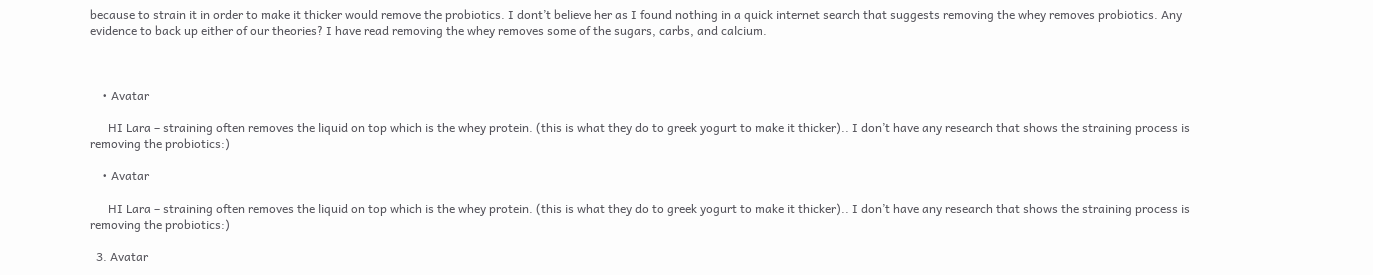because to strain it in order to make it thicker would remove the probiotics. I dont’t believe her as I found nothing in a quick internet search that suggests removing the whey removes probiotics. Any evidence to back up either of our theories? I have read removing the whey removes some of the sugars, carbs, and calcium.



    • Avatar

      HI Lara – straining often removes the liquid on top which is the whey protein. (this is what they do to greek yogurt to make it thicker).. I don’t have any research that shows the straining process is removing the probiotics:)

    • Avatar

      HI Lara – straining often removes the liquid on top which is the whey protein. (this is what they do to greek yogurt to make it thicker).. I don’t have any research that shows the straining process is removing the probiotics:)

  3. Avatar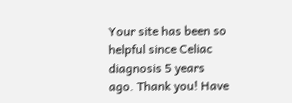Your site has been so helpful since Celiac diagnosis 5 years ago. Thank you! Have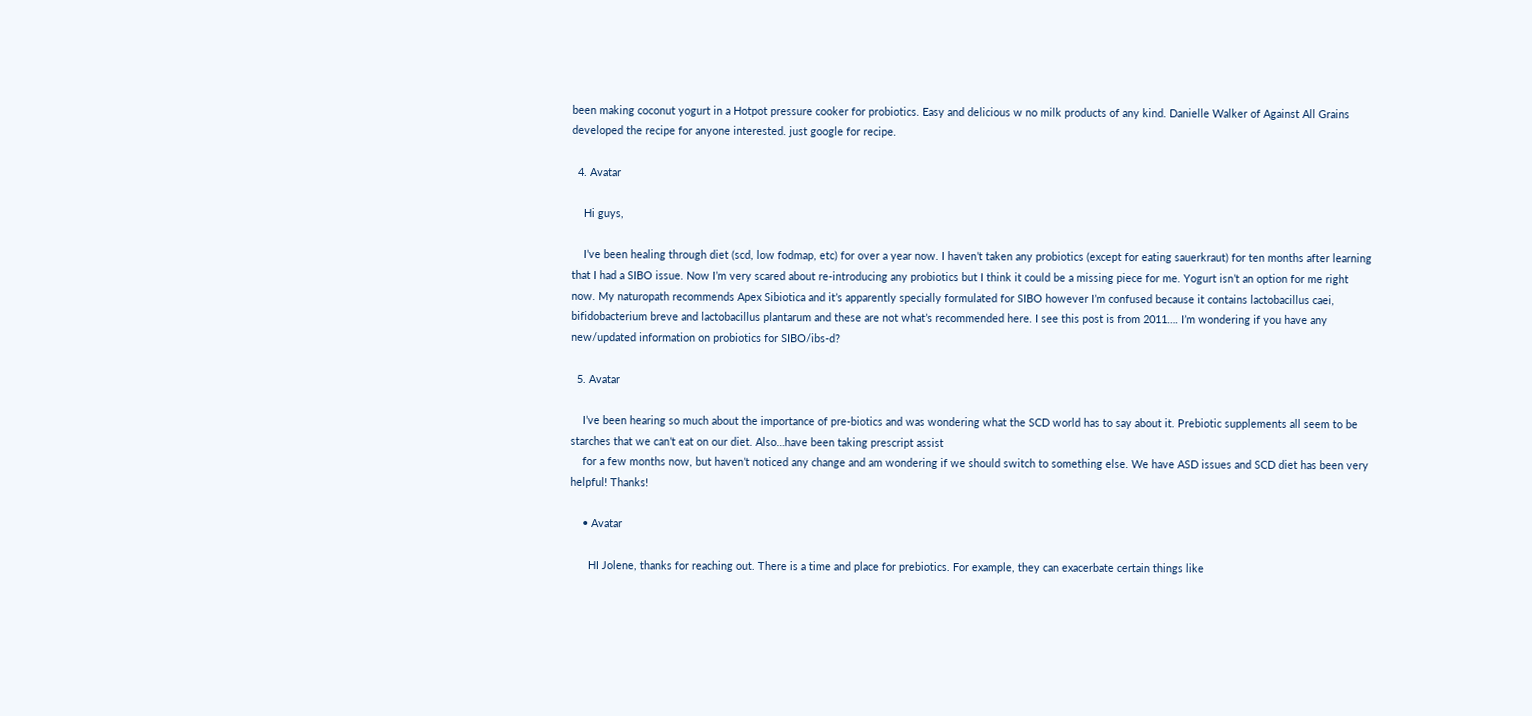been making coconut yogurt in a Hotpot pressure cooker for probiotics. Easy and delicious w no milk products of any kind. Danielle Walker of Against All Grains developed the recipe for anyone interested. just google for recipe.

  4. Avatar

    Hi guys,

    I’ve been healing through diet (scd, low fodmap, etc) for over a year now. I haven’t taken any probiotics (except for eating sauerkraut) for ten months after learning that I had a SIBO issue. Now I’m very scared about re-introducing any probiotics but I think it could be a missing piece for me. Yogurt isn’t an option for me right now. My naturopath recommends Apex Sibiotica and it’s apparently specially formulated for SIBO however I’m confused because it contains lactobacillus caei, bifidobacterium breve and lactobacillus plantarum and these are not what’s recommended here. I see this post is from 2011…. I’m wondering if you have any new/updated information on probiotics for SIBO/ibs-d?

  5. Avatar

    I’ve been hearing so much about the importance of pre-biotics and was wondering what the SCD world has to say about it. Prebiotic supplements all seem to be starches that we can’t eat on our diet. Also…have been taking prescript assist
    for a few months now, but haven’t noticed any change and am wondering if we should switch to something else. We have ASD issues and SCD diet has been very helpful! Thanks!

    • Avatar

      HI Jolene, thanks for reaching out. There is a time and place for prebiotics. For example, they can exacerbate certain things like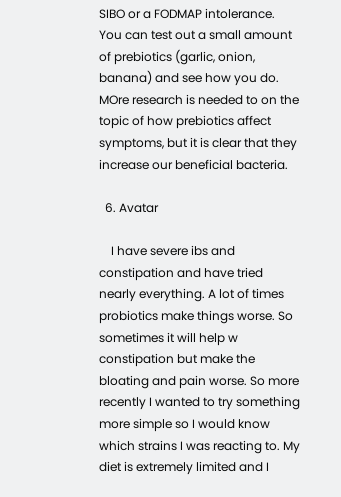SIBO or a FODMAP intolerance. You can test out a small amount of prebiotics (garlic, onion, banana) and see how you do. MOre research is needed to on the topic of how prebiotics affect symptoms, but it is clear that they increase our beneficial bacteria.

  6. Avatar

    I have severe ibs and constipation and have tried nearly everything. A lot of times probiotics make things worse. So sometimes it will help w constipation but make the bloating and pain worse. So more recently I wanted to try something more simple so I would know which strains I was reacting to. My diet is extremely limited and I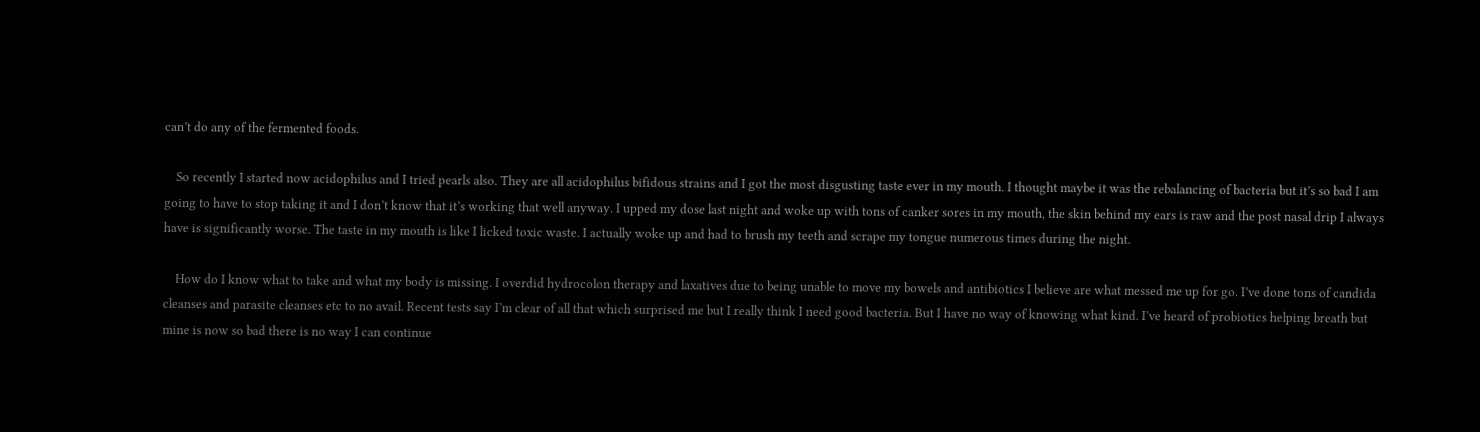can’t do any of the fermented foods.

    So recently I started now acidophilus and I tried pearls also. They are all acidophilus bifidous strains and I got the most disgusting taste ever in my mouth. I thought maybe it was the rebalancing of bacteria but it’s so bad I am going to have to stop taking it and I don’t know that it’s working that well anyway. I upped my dose last night and woke up with tons of canker sores in my mouth, the skin behind my ears is raw and the post nasal drip I always have is significantly worse. The taste in my mouth is like I licked toxic waste. I actually woke up and had to brush my teeth and scrape my tongue numerous times during the night.

    How do I know what to take and what my body is missing. I overdid hydrocolon therapy and laxatives due to being unable to move my bowels and antibiotics I believe are what messed me up for go. I’ve done tons of candida cleanses and parasite cleanses etc to no avail. Recent tests say I’m clear of all that which surprised me but I really think I need good bacteria. But I have no way of knowing what kind. I’ve heard of probiotics helping breath but mine is now so bad there is no way I can continue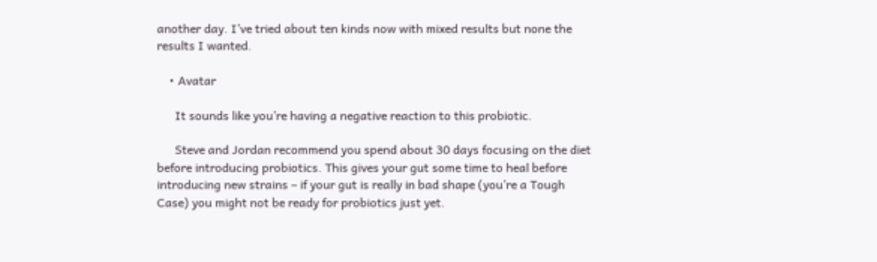another day. I’ve tried about ten kinds now with mixed results but none the results I wanted.

    • Avatar

      It sounds like you’re having a negative reaction to this probiotic.

      Steve and Jordan recommend you spend about 30 days focusing on the diet before introducing probiotics. This gives your gut some time to heal before introducing new strains – if your gut is really in bad shape (you’re a Tough Case) you might not be ready for probiotics just yet.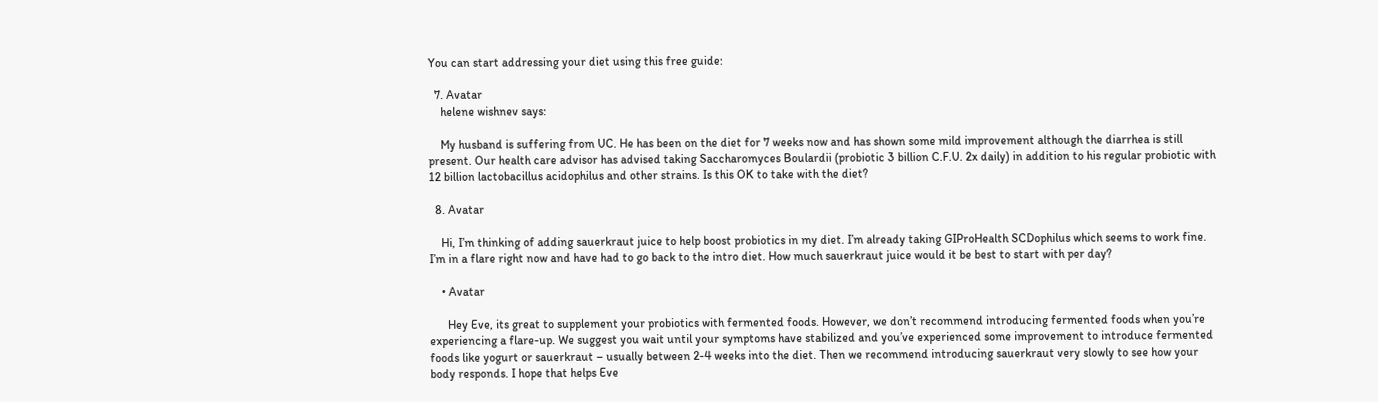You can start addressing your diet using this free guide:

  7. Avatar
    helene wishnev says:

    My husband is suffering from UC. He has been on the diet for 7 weeks now and has shown some mild improvement although the diarrhea is still present. Our health care advisor has advised taking Saccharomyces Boulardii (probiotic 3 billion C.F.U. 2x daily) in addition to his regular probiotic with 12 billion lactobacillus acidophilus and other strains. Is this OK to take with the diet?

  8. Avatar

    Hi, I’m thinking of adding sauerkraut juice to help boost probiotics in my diet. I’m already taking GIProHealth SCDophilus which seems to work fine. I’m in a flare right now and have had to go back to the intro diet. How much sauerkraut juice would it be best to start with per day?

    • Avatar

      Hey Eve, its great to supplement your probiotics with fermented foods. However, we don’t recommend introducing fermented foods when you’re experiencing a flare-up. We suggest you wait until your symptoms have stabilized and you’ve experienced some improvement to introduce fermented foods like yogurt or sauerkraut – usually between 2-4 weeks into the diet. Then we recommend introducing sauerkraut very slowly to see how your body responds. I hope that helps Eve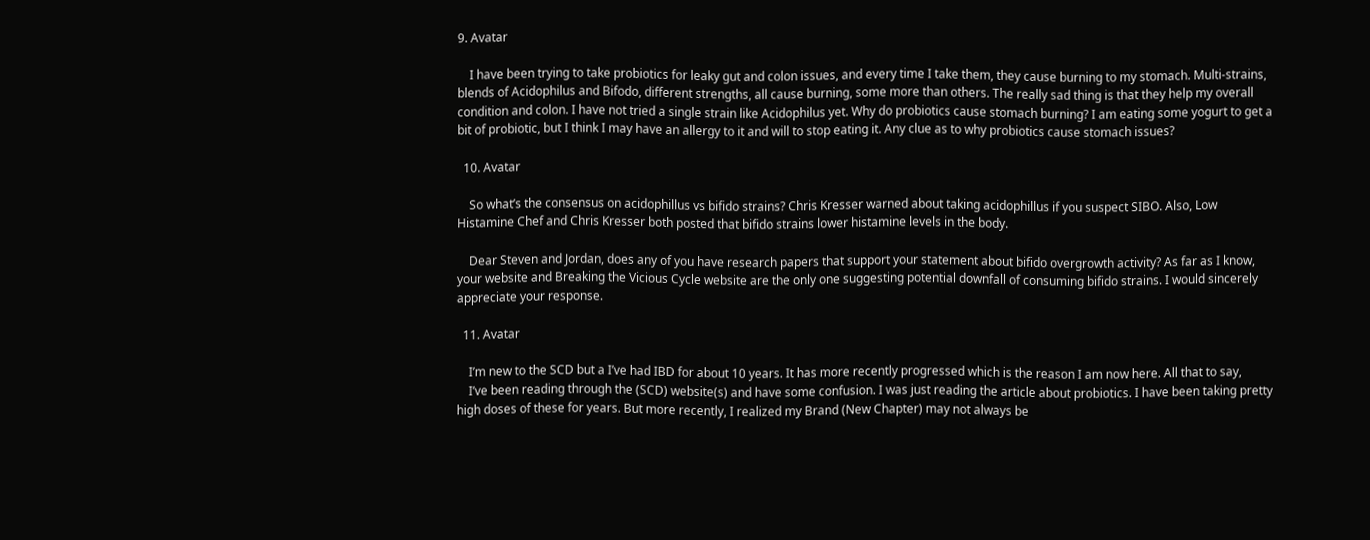9. Avatar

    I have been trying to take probiotics for leaky gut and colon issues, and every time I take them, they cause burning to my stomach. Multi-strains, blends of Acidophilus and Bifodo, different strengths, all cause burning, some more than others. The really sad thing is that they help my overall condition and colon. I have not tried a single strain like Acidophilus yet. Why do probiotics cause stomach burning? I am eating some yogurt to get a bit of probiotic, but I think I may have an allergy to it and will to stop eating it. Any clue as to why probiotics cause stomach issues?

  10. Avatar

    So what’s the consensus on acidophillus vs bifido strains? Chris Kresser warned about taking acidophillus if you suspect SIBO. Also, Low Histamine Chef and Chris Kresser both posted that bifido strains lower histamine levels in the body.

    Dear Steven and Jordan, does any of you have research papers that support your statement about bifido overgrowth activity? As far as I know, your website and Breaking the Vicious Cycle website are the only one suggesting potential downfall of consuming bifido strains. I would sincerely appreciate your response.

  11. Avatar

    I’m new to the SCD but a I’ve had IBD for about 10 years. It has more recently progressed which is the reason I am now here. All that to say,
    I’ve been reading through the (SCD) website(s) and have some confusion. I was just reading the article about probiotics. I have been taking pretty high doses of these for years. But more recently, I realized my Brand (New Chapter) may not always be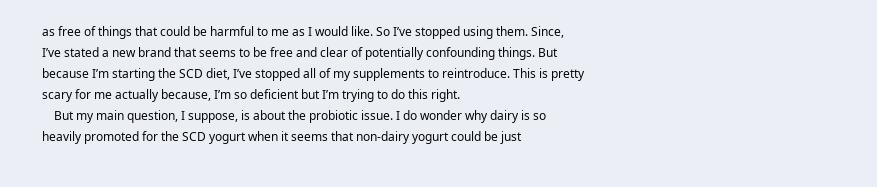as free of things that could be harmful to me as I would like. So I’ve stopped using them. Since, I’ve stated a new brand that seems to be free and clear of potentially confounding things. But because I’m starting the SCD diet, I’ve stopped all of my supplements to reintroduce. This is pretty scary for me actually because, I’m so deficient but I’m trying to do this right.
    But my main question, I suppose, is about the probiotic issue. I do wonder why dairy is so heavily promoted for the SCD yogurt when it seems that non-dairy yogurt could be just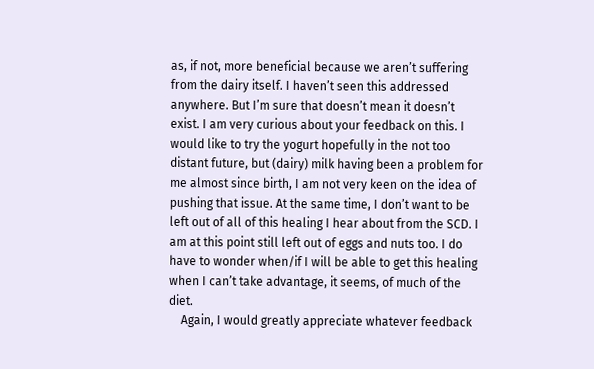as, if not, more beneficial because we aren’t suffering from the dairy itself. I haven’t seen this addressed anywhere. But I’m sure that doesn’t mean it doesn’t exist. I am very curious about your feedback on this. I would like to try the yogurt hopefully in the not too distant future, but (dairy) milk having been a problem for me almost since birth, I am not very keen on the idea of pushing that issue. At the same time, I don’t want to be left out of all of this healing I hear about from the SCD. I am at this point still left out of eggs and nuts too. I do have to wonder when/if I will be able to get this healing when I can’t take advantage, it seems, of much of the diet.
    Again, I would greatly appreciate whatever feedback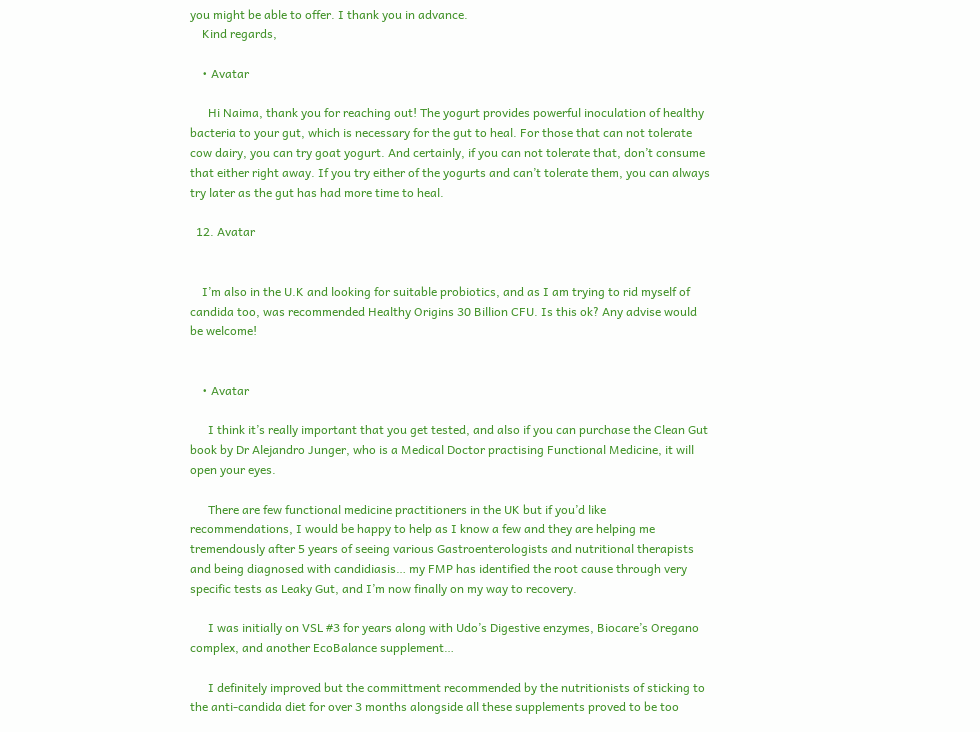you might be able to offer. I thank you in advance.
    Kind regards,

    • Avatar

      Hi Naima, thank you for reaching out! The yogurt provides powerful inoculation of healthy bacteria to your gut, which is necessary for the gut to heal. For those that can not tolerate cow dairy, you can try goat yogurt. And certainly, if you can not tolerate that, don’t consume that either right away. If you try either of the yogurts and can’t tolerate them, you can always try later as the gut has had more time to heal.

  12. Avatar


    I’m also in the U.K and looking for suitable probiotics, and as I am trying to rid myself of candida too, was recommended Healthy Origins 30 Billion CFU. Is this ok? Any advise would be welcome!


    • Avatar

      I think it’s really important that you get tested, and also if you can purchase the Clean Gut book by Dr Alejandro Junger, who is a Medical Doctor practising Functional Medicine, it will open your eyes.

      There are few functional medicine practitioners in the UK but if you’d like recommendations, I would be happy to help as I know a few and they are helping me tremendously after 5 years of seeing various Gastroenterologists and nutritional therapists and being diagnosed with candidiasis… my FMP has identified the root cause through very specific tests as Leaky Gut, and I’m now finally on my way to recovery.

      I was initially on VSL #3 for years along with Udo’s Digestive enzymes, Biocare’s Oregano complex, and another EcoBalance supplement…

      I definitely improved but the committment recommended by the nutritionists of sticking to the anti-candida diet for over 3 months alongside all these supplements proved to be too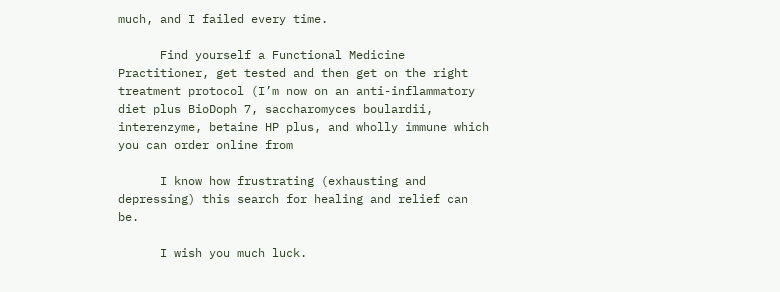much, and I failed every time.

      Find yourself a Functional Medicine Practitioner, get tested and then get on the right treatment protocol (I’m now on an anti-inflammatory diet plus BioDoph 7, saccharomyces boulardii, interenzyme, betaine HP plus, and wholly immune which you can order online from

      I know how frustrating (exhausting and depressing) this search for healing and relief can be.

      I wish you much luck.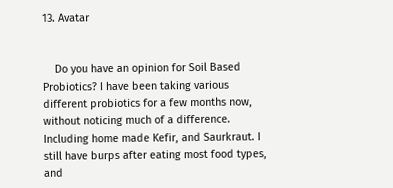13. Avatar


    Do you have an opinion for Soil Based Probiotics? I have been taking various different probiotics for a few months now, without noticing much of a difference. Including home made Kefir, and Saurkraut. I still have burps after eating most food types, and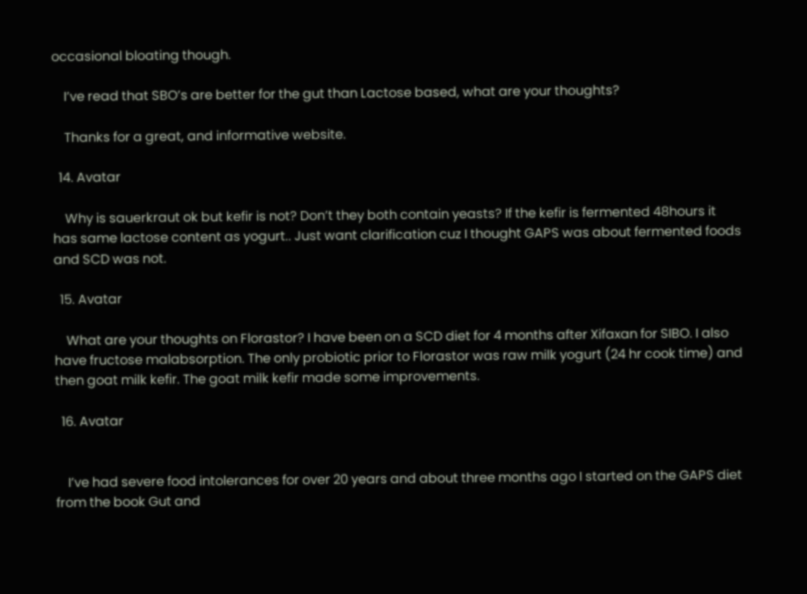occasional bloating though.

    I’ve read that SBO’s are better for the gut than Lactose based, what are your thoughts?

    Thanks for a great, and informative website.

  14. Avatar

    Why is sauerkraut ok but kefir is not? Don’t they both contain yeasts? If the kefir is fermented 48hours it has same lactose content as yogurt.. Just want clarification cuz I thought GAPS was about fermented foods and SCD was not.

  15. Avatar

    What are your thoughts on Florastor? I have been on a SCD diet for 4 months after Xifaxan for SIBO. I also have fructose malabsorption. The only probiotic prior to Florastor was raw milk yogurt (24 hr cook time) and then goat milk kefir. The goat milk kefir made some improvements.

  16. Avatar


    I’ve had severe food intolerances for over 20 years and about three months ago I started on the GAPS diet from the book Gut and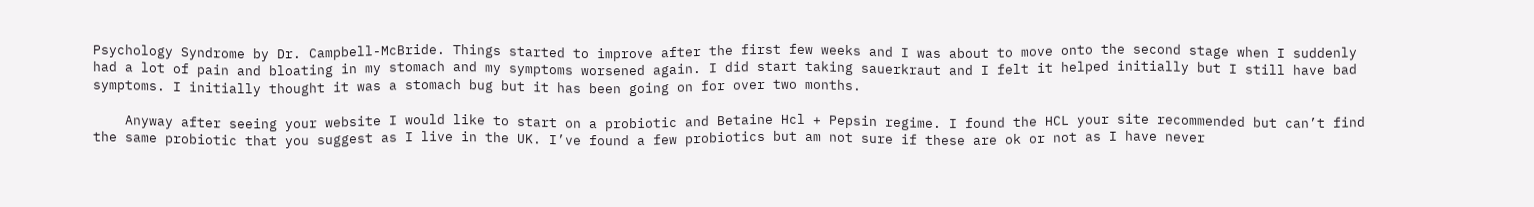Psychology Syndrome by Dr. Campbell-McBride. Things started to improve after the first few weeks and I was about to move onto the second stage when I suddenly had a lot of pain and bloating in my stomach and my symptoms worsened again. I did start taking sauerkraut and I felt it helped initially but I still have bad symptoms. I initially thought it was a stomach bug but it has been going on for over two months.

    Anyway after seeing your website I would like to start on a probiotic and Betaine Hcl + Pepsin regime. I found the HCL your site recommended but can’t find the same probiotic that you suggest as I live in the UK. I’ve found a few probiotics but am not sure if these are ok or not as I have never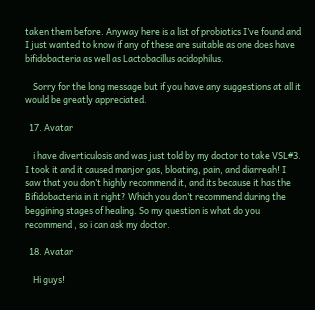taken them before. Anyway here is a list of probiotics I’ve found and I just wanted to know if any of these are suitable as one does have bifidobacteria as well as Lactobacillus acidophilus.

    Sorry for the long message but if you have any suggestions at all it would be greatly appreciated.

  17. Avatar

    i have diverticulosis and was just told by my doctor to take VSL#3. I took it and it caused manjor gas, bloating, pain, and diarreah! I saw that you don’t highly recommend it, and its because it has the Bifidobacteria in it right? Which you don’t recommend during the beggining stages of healing. So my question is what do you recommend , so i can ask my doctor.

  18. Avatar

    Hi guys!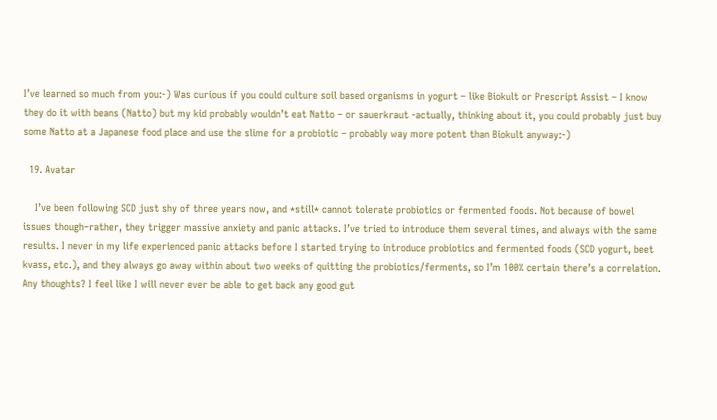I’ve learned so much from you:-) Was curious if you could culture soil based organisms in yogurt – like Biokult or Prescript Assist – I know they do it with beans (Natto) but my kid probably wouldn’t eat Natto – or sauerkraut -actually, thinking about it, you could probably just buy some Natto at a Japanese food place and use the slime for a probiotic – probably way more potent than Biokult anyway:-)

  19. Avatar

    I’ve been following SCD just shy of three years now, and *still* cannot tolerate probiotics or fermented foods. Not because of bowel issues though–rather, they trigger massive anxiety and panic attacks. I’ve tried to introduce them several times, and always with the same results. I never in my life experienced panic attacks before I started trying to introduce probiotics and fermented foods (SCD yogurt, beet kvass, etc.), and they always go away within about two weeks of quitting the probiotics/ferments, so I’m 100% certain there’s a correlation. Any thoughts? I feel like I will never ever be able to get back any good gut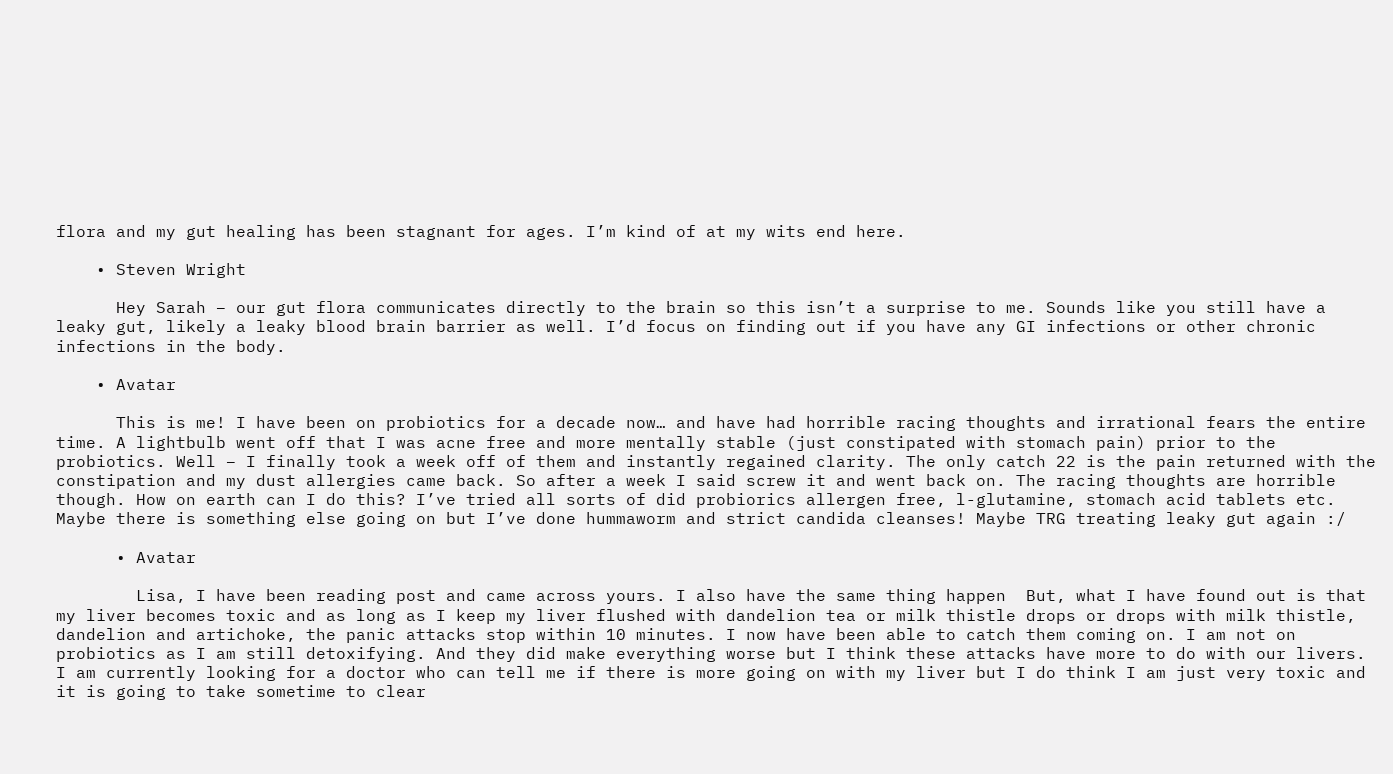flora and my gut healing has been stagnant for ages. I’m kind of at my wits end here.

    • Steven Wright

      Hey Sarah – our gut flora communicates directly to the brain so this isn’t a surprise to me. Sounds like you still have a leaky gut, likely a leaky blood brain barrier as well. I’d focus on finding out if you have any GI infections or other chronic infections in the body.

    • Avatar

      This is me! I have been on probiotics for a decade now… and have had horrible racing thoughts and irrational fears the entire time. A lightbulb went off that I was acne free and more mentally stable (just constipated with stomach pain) prior to the probiotics. Well – I finally took a week off of them and instantly regained clarity. The only catch 22 is the pain returned with the constipation and my dust allergies came back. So after a week I said screw it and went back on. The racing thoughts are horrible though. How on earth can I do this? I’ve tried all sorts of did probiorics allergen free, l-glutamine, stomach acid tablets etc. Maybe there is something else going on but I’ve done hummaworm and strict candida cleanses! Maybe TRG treating leaky gut again :/

      • Avatar

        Lisa, I have been reading post and came across yours. I also have the same thing happen  But, what I have found out is that my liver becomes toxic and as long as I keep my liver flushed with dandelion tea or milk thistle drops or drops with milk thistle, dandelion and artichoke, the panic attacks stop within 10 minutes. I now have been able to catch them coming on. I am not on probiotics as I am still detoxifying. And they did make everything worse but I think these attacks have more to do with our livers. I am currently looking for a doctor who can tell me if there is more going on with my liver but I do think I am just very toxic and it is going to take sometime to clear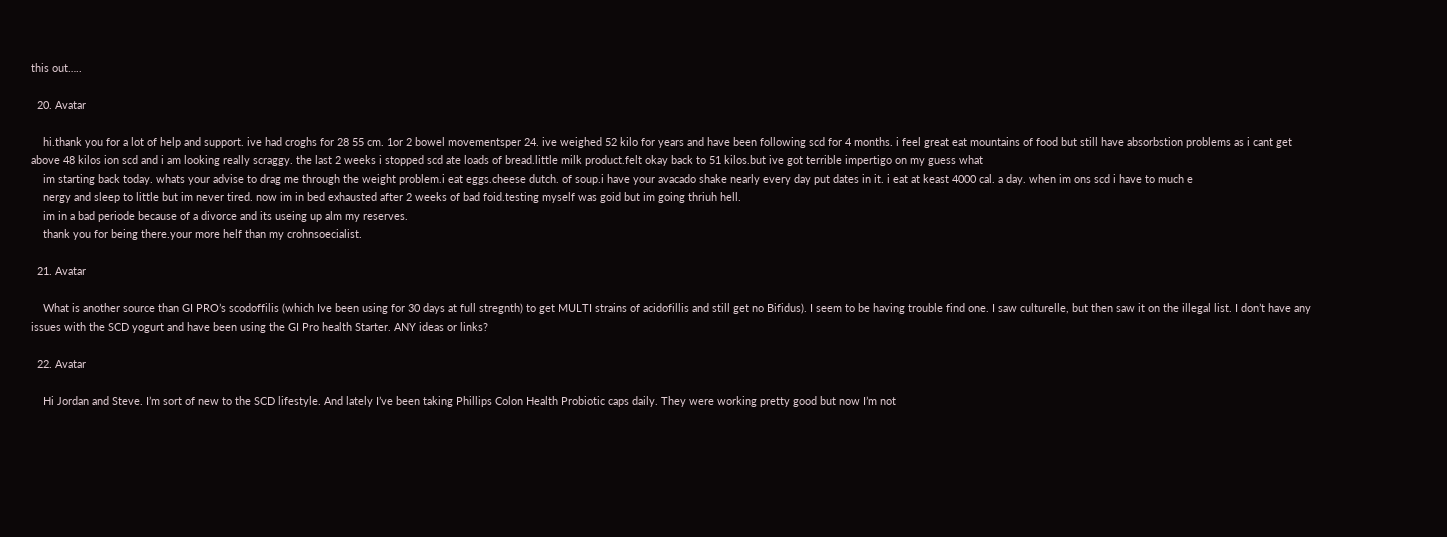this out…..

  20. Avatar

    hi.thank you for a lot of help and support. ive had croghs for 28 55 cm. 1or 2 bowel movementsper 24. ive weighed 52 kilo for years and have been following scd for 4 months. i feel great eat mountains of food but still have absorbstion problems as i cant get above 48 kilos ion scd and i am looking really scraggy. the last 2 weeks i stopped scd ate loads of bread.little milk product.felt okay back to 51 kilos.but ive got terrible impertigo on my guess what
    im starting back today. whats your advise to drag me through the weight problem.i eat eggs.cheese dutch. of soup.i have your avacado shake nearly every day put dates in it. i eat at keast 4000 cal. a day. when im ons scd i have to much e
    nergy and sleep to little but im never tired. now im in bed exhausted after 2 weeks of bad foid.testing myself was goid but im going thriuh hell.
    im in a bad periode because of a divorce and its useing up alm my reserves.
    thank you for being there.your more helf than my crohnsoecialist.

  21. Avatar

    What is another source than GI PRO’s scodoffilis (which Ive been using for 30 days at full stregnth) to get MULTI strains of acidofillis and still get no Bifidus). I seem to be having trouble find one. I saw culturelle, but then saw it on the illegal list. I don’t have any issues with the SCD yogurt and have been using the GI Pro health Starter. ANY ideas or links?

  22. Avatar

    Hi Jordan and Steve. I’m sort of new to the SCD lifestyle. And lately I’ve been taking Phillips Colon Health Probiotic caps daily. They were working pretty good but now I’m not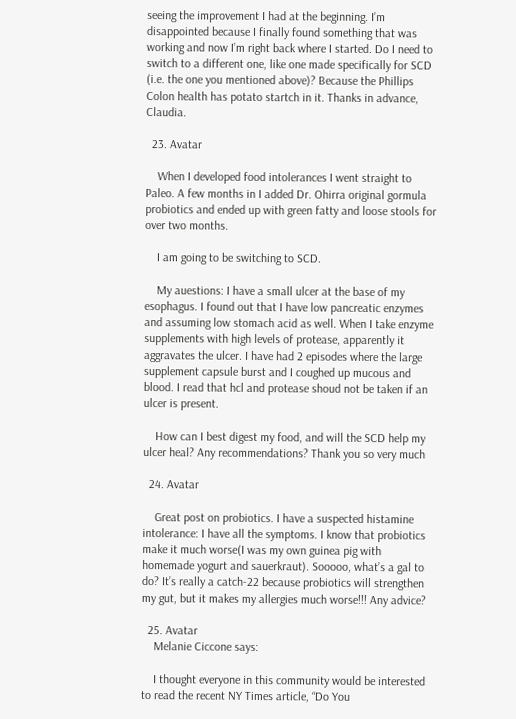seeing the improvement I had at the beginning. I’m disappointed because I finally found something that was working and now I’m right back where I started. Do I need to switch to a different one, like one made specifically for SCD (i.e. the one you mentioned above)? Because the Phillips Colon health has potato startch in it. Thanks in advance, Claudia.

  23. Avatar

    When I developed food intolerances I went straight to Paleo. A few months in I added Dr. Ohirra original gormula probiotics and ended up with green fatty and loose stools for over two months.

    I am going to be switching to SCD.

    My auestions: I have a small ulcer at the base of my esophagus. I found out that I have low pancreatic enzymes and assuming low stomach acid as well. When I take enzyme supplements with high levels of protease, apparently it aggravates the ulcer. I have had 2 episodes where the large supplement capsule burst and I coughed up mucous and blood. I read that hcl and protease shoud not be taken if an ulcer is present.

    How can I best digest my food, and will the SCD help my ulcer heal? Any recommendations? Thank you so very much

  24. Avatar

    Great post on probiotics. I have a suspected histamine intolerance: I have all the symptoms. I know that probiotics make it much worse(I was my own guinea pig with homemade yogurt and sauerkraut). Sooooo, what’s a gal to do? It’s really a catch-22 because probiotics will strengthen my gut, but it makes my allergies much worse!!! Any advice?

  25. Avatar
    Melanie Ciccone says:

    I thought everyone in this community would be interested to read the recent NY Times article, “Do You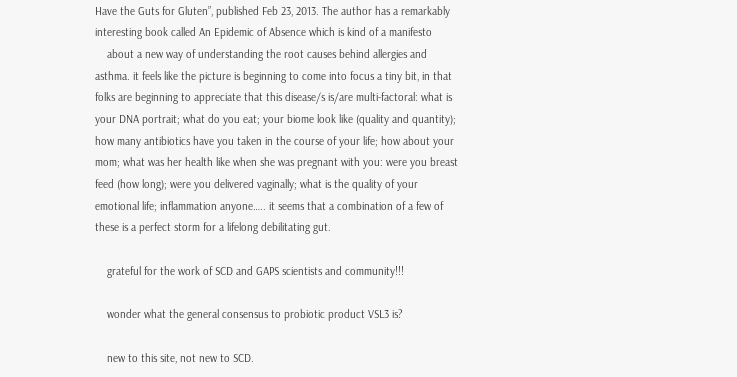Have the Guts for Gluten”, published Feb 23, 2013. The author has a remarkably interesting book called An Epidemic of Absence which is kind of a manifesto
    about a new way of understanding the root causes behind allergies and asthma. it feels like the picture is beginning to come into focus a tiny bit, in that folks are beginning to appreciate that this disease/s is/are multi-factoral: what is your DNA portrait; what do you eat; your biome look like (quality and quantity); how many antibiotics have you taken in the course of your life; how about your mom; what was her health like when she was pregnant with you: were you breast feed (how long); were you delivered vaginally; what is the quality of your emotional life; inflammation anyone….. it seems that a combination of a few of these is a perfect storm for a lifelong debilitating gut.

    grateful for the work of SCD and GAPS scientists and community!!!

    wonder what the general consensus to probiotic product VSL3 is?

    new to this site, not new to SCD.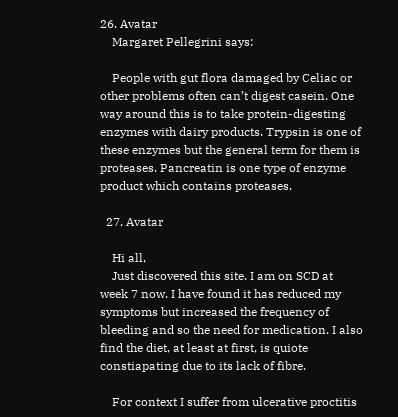26. Avatar
    Margaret Pellegrini says:

    People with gut flora damaged by Celiac or other problems often can’t digest casein. One way around this is to take protein-digesting enzymes with dairy products. Trypsin is one of these enzymes but the general term for them is proteases. Pancreatin is one type of enzyme product which contains proteases.

  27. Avatar

    Hi all,
    Just discovered this site. I am on SCD at week 7 now. I have found it has reduced my symptoms but increased the frequency of bleeding and so the need for medication. I also find the diet, at least at first, is quiote constiapating due to its lack of fibre.

    For context I suffer from ulcerative proctitis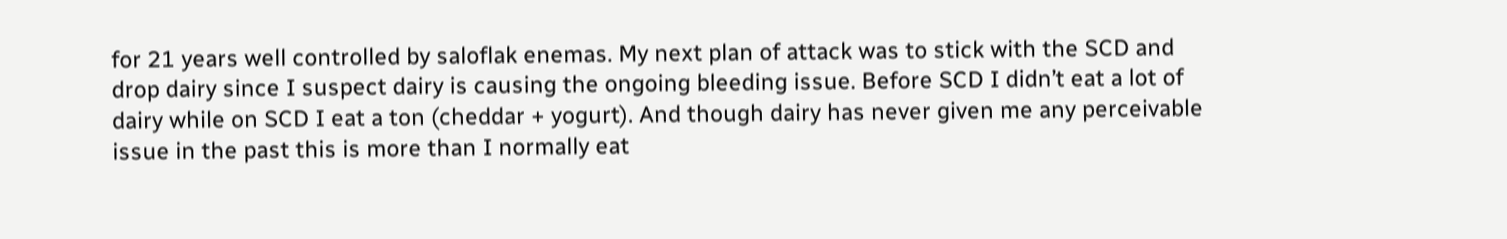for 21 years well controlled by saloflak enemas. My next plan of attack was to stick with the SCD and drop dairy since I suspect dairy is causing the ongoing bleeding issue. Before SCD I didn’t eat a lot of dairy while on SCD I eat a ton (cheddar + yogurt). And though dairy has never given me any perceivable issue in the past this is more than I normally eat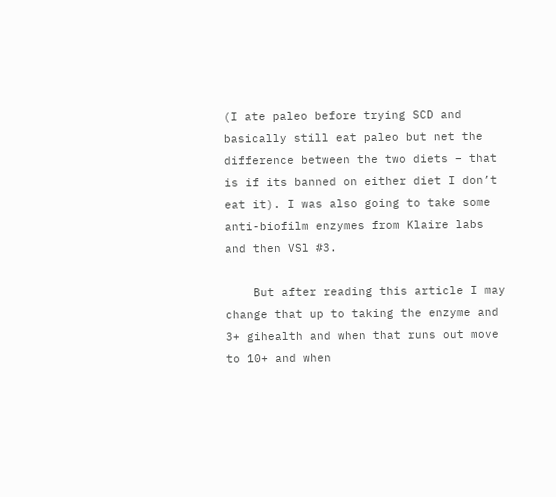(I ate paleo before trying SCD and basically still eat paleo but net the difference between the two diets – that is if its banned on either diet I don’t eat it). I was also going to take some anti-biofilm enzymes from Klaire labs and then VSl #3.

    But after reading this article I may change that up to taking the enzyme and 3+ gihealth and when that runs out move to 10+ and when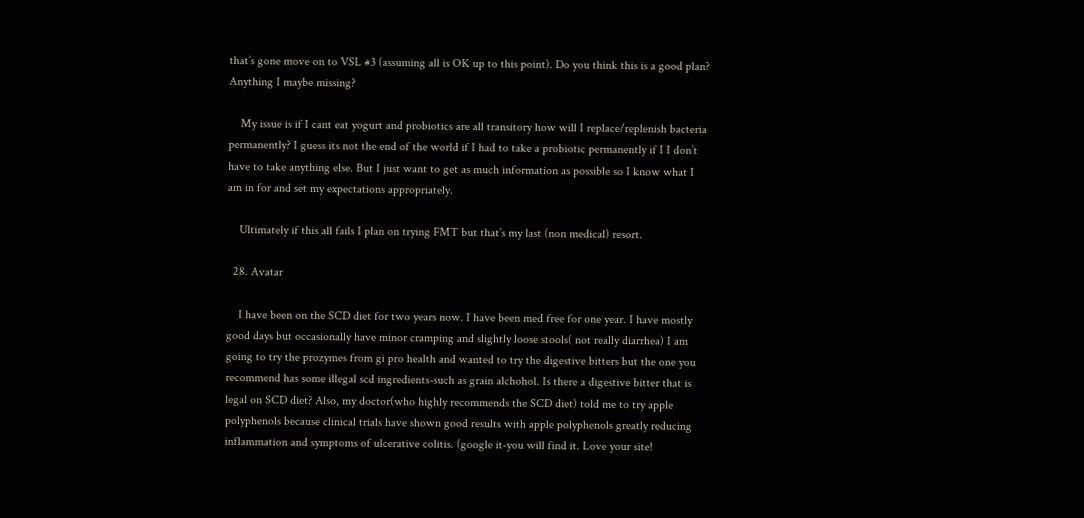that’s gone move on to VSL #3 (assuming all is OK up to this point). Do you think this is a good plan? Anything I maybe missing?

    My issue is if I cant eat yogurt and probiotics are all transitory how will I replace/replenish bacteria permanently? I guess its not the end of the world if I had to take a probiotic permanently if I I don’t have to take anything else. But I just want to get as much information as possible so I know what I am in for and set my expectations appropriately.

    Ultimately if this all fails I plan on trying FMT but that’s my last (non medical) resort.

  28. Avatar

    I have been on the SCD diet for two years now. I have been med free for one year. I have mostly good days but occasionally have minor cramping and slightly loose stools( not really diarrhea) I am going to try the prozymes from gi pro health and wanted to try the digestive bitters but the one you recommend has some illegal scd ingredients-such as grain alchohol. Is there a digestive bitter that is legal on SCD diet? Also, my doctor(who highly recommends the SCD diet) told me to try apple polyphenols because clinical trials have shown good results with apple polyphenols greatly reducing inflammation and symptoms of ulcerative colitis. (google it-you will find it. Love your site!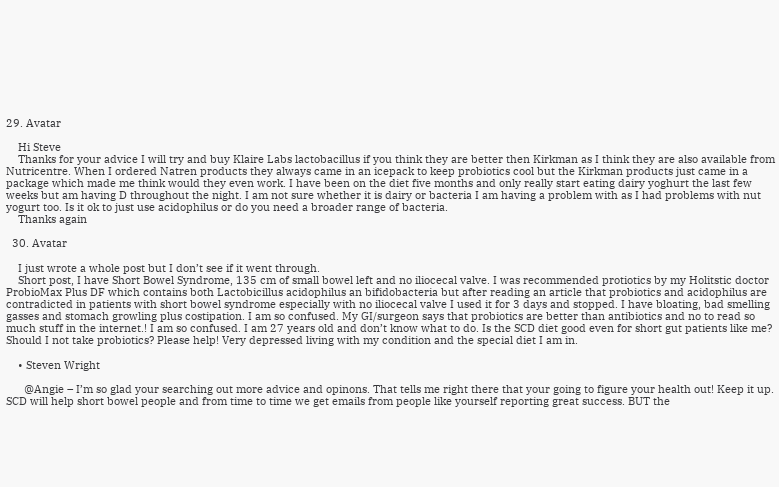29. Avatar

    Hi Steve
    Thanks for your advice I will try and buy Klaire Labs lactobacillus if you think they are better then Kirkman as I think they are also available from Nutricentre. When I ordered Natren products they always came in an icepack to keep probiotics cool but the Kirkman products just came in a package which made me think would they even work. I have been on the diet five months and only really start eating dairy yoghurt the last few weeks but am having D throughout the night. I am not sure whether it is dairy or bacteria I am having a problem with as I had problems with nut yogurt too. Is it ok to just use acidophilus or do you need a broader range of bacteria.
    Thanks again

  30. Avatar

    I just wrote a whole post but I don’t see if it went through.
    Short post, I have Short Bowel Syndrome, 135 cm of small bowel left and no iliocecal valve. I was recommended protiotics by my Holitstic doctor ProbioMax Plus DF which contains both Lactobicillus acidophilus an bifidobacteria but after reading an article that probiotics and acidophilus are contradicted in patients with short bowel syndrome especially with no iliocecal valve I used it for 3 days and stopped. I have bloating, bad smelling gasses and stomach growling plus costipation. I am so confused. My GI/surgeon says that probiotics are better than antibiotics and no to read so much stuff in the internet.! I am so confused. I am 27 years old and don’t know what to do. Is the SCD diet good even for short gut patients like me? Should I not take probiotics? Please help! Very depressed living with my condition and the special diet I am in.

    • Steven Wright

      @Angie – I’m so glad your searching out more advice and opinons. That tells me right there that your going to figure your health out! Keep it up. SCD will help short bowel people and from time to time we get emails from people like yourself reporting great success. BUT the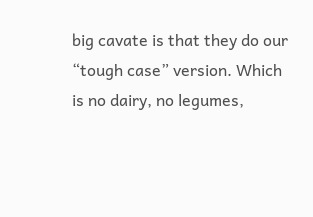big cavate is that they do our “tough case” version. Which is no dairy, no legumes,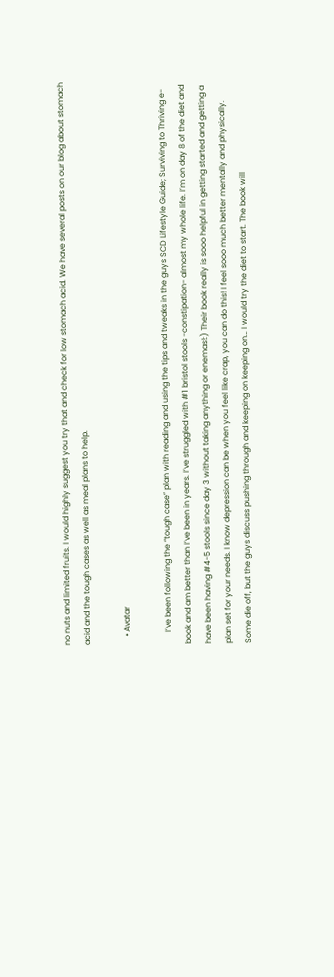no nuts and limited fruits. I would highly suggest you try that and check for low stomach acid. We have several posts on our blog about stomach acid and the tough cases as well as meal plans to help.

    • Avatar

      I’ve been following the “tough case” plan with reading and using the tips and tweaks in the guys SCD Lifestyle Guide; Surviving to Thriving e-book and am better than I’ve been in years. I’ve struggled with #1 bristol stools -constipation- almost my whole life. I’m on day 8 of the diet and have been having #4-5 stools since day 3 without taking anything or enemas!:) Their book really is sooo helpful in getting started and getting a plan set for your needs. I know depression can be when you feel like crap, you can do this! I feel sooo much better mentally and physically. Some die off, but the guys discuss pushing through and keeping on keeping on… I would try the diet to start. The book will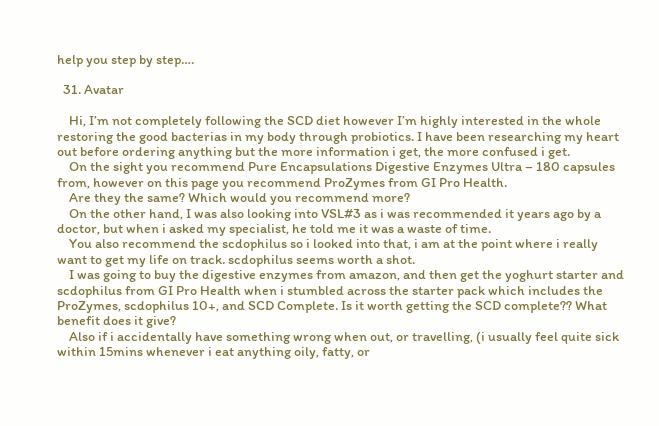help you step by step….

  31. Avatar

    Hi, I’m not completely following the SCD diet however I’m highly interested in the whole restoring the good bacterias in my body through probiotics. I have been researching my heart out before ordering anything but the more information i get, the more confused i get.
    On the sight you recommend Pure Encapsulations Digestive Enzymes Ultra – 180 capsules from, however on this page you recommend ProZymes from GI Pro Health.
    Are they the same? Which would you recommend more?
    On the other hand, I was also looking into VSL#3 as i was recommended it years ago by a doctor, but when i asked my specialist, he told me it was a waste of time.
    You also recommend the scdophilus so i looked into that, i am at the point where i really want to get my life on track. scdophilus seems worth a shot.
    I was going to buy the digestive enzymes from amazon, and then get the yoghurt starter and scdophilus from GI Pro Health when i stumbled across the starter pack which includes the ProZymes, scdophilus 10+, and SCD Complete. Is it worth getting the SCD complete?? What benefit does it give?
    Also if i accidentally have something wrong when out, or travelling, (i usually feel quite sick within 15mins whenever i eat anything oily, fatty, or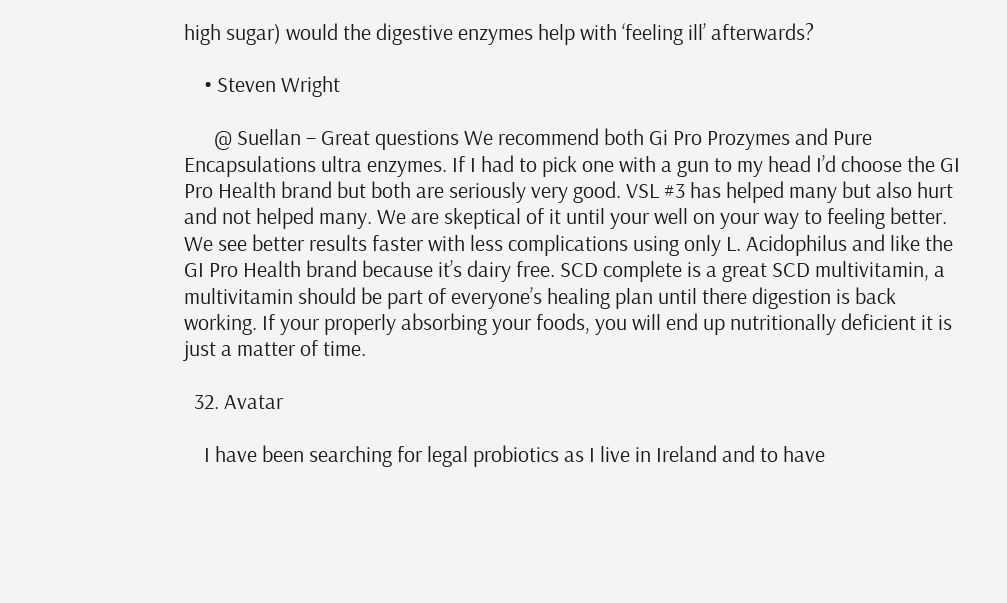high sugar) would the digestive enzymes help with ‘feeling ill’ afterwards?

    • Steven Wright

      @ Suellan – Great questions We recommend both Gi Pro Prozymes and Pure Encapsulations ultra enzymes. If I had to pick one with a gun to my head I’d choose the GI Pro Health brand but both are seriously very good. VSL #3 has helped many but also hurt and not helped many. We are skeptical of it until your well on your way to feeling better. We see better results faster with less complications using only L. Acidophilus and like the GI Pro Health brand because it’s dairy free. SCD complete is a great SCD multivitamin, a multivitamin should be part of everyone’s healing plan until there digestion is back working. If your properly absorbing your foods, you will end up nutritionally deficient it is just a matter of time.

  32. Avatar

    I have been searching for legal probiotics as I live in Ireland and to have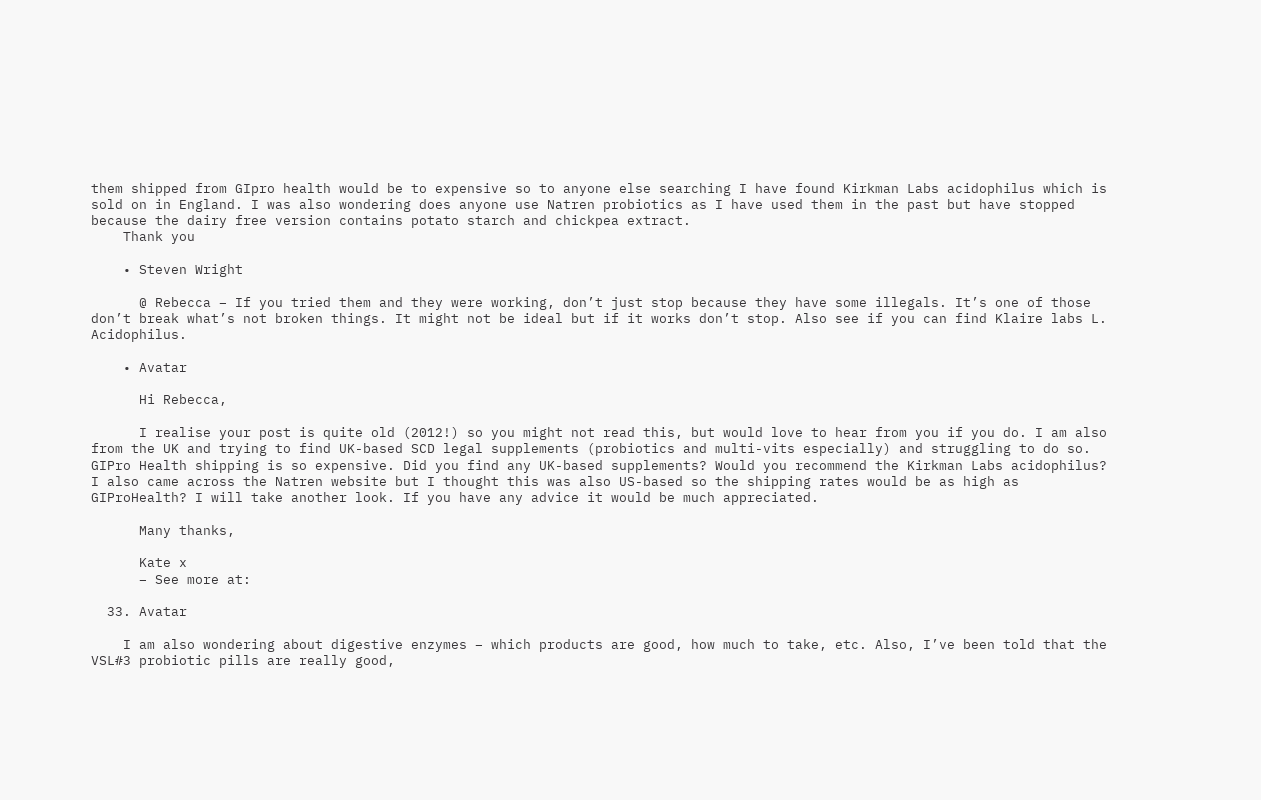them shipped from GIpro health would be to expensive so to anyone else searching I have found Kirkman Labs acidophilus which is sold on in England. I was also wondering does anyone use Natren probiotics as I have used them in the past but have stopped because the dairy free version contains potato starch and chickpea extract.
    Thank you

    • Steven Wright

      @ Rebecca – If you tried them and they were working, don’t just stop because they have some illegals. It’s one of those don’t break what’s not broken things. It might not be ideal but if it works don’t stop. Also see if you can find Klaire labs L. Acidophilus.

    • Avatar

      Hi Rebecca,

      I realise your post is quite old (2012!) so you might not read this, but would love to hear from you if you do. I am also from the UK and trying to find UK-based SCD legal supplements (probiotics and multi-vits especially) and struggling to do so. GIPro Health shipping is so expensive. Did you find any UK-based supplements? Would you recommend the Kirkman Labs acidophilus? I also came across the Natren website but I thought this was also US-based so the shipping rates would be as high as GIProHealth? I will take another look. If you have any advice it would be much appreciated.

      Many thanks,

      Kate x
      – See more at:

  33. Avatar

    I am also wondering about digestive enzymes – which products are good, how much to take, etc. Also, I’ve been told that the VSL#3 probiotic pills are really good,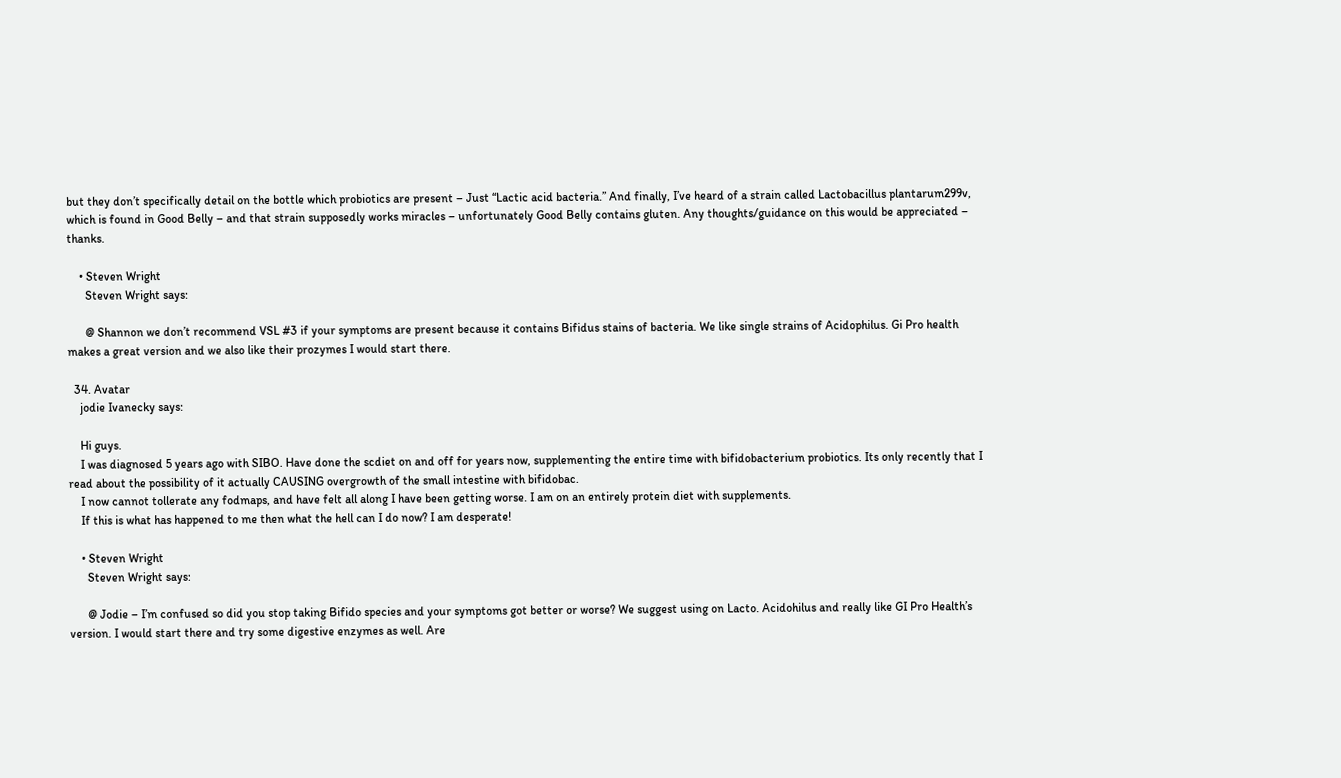but they don’t specifically detail on the bottle which probiotics are present – Just “Lactic acid bacteria.” And finally, I’ve heard of a strain called Lactobacillus plantarum299v, which is found in Good Belly – and that strain supposedly works miracles – unfortunately Good Belly contains gluten. Any thoughts/guidance on this would be appreciated – thanks.

    • Steven Wright
      Steven Wright says:

      @ Shannon we don’t recommend VSL #3 if your symptoms are present because it contains Bifidus stains of bacteria. We like single strains of Acidophilus. Gi Pro health makes a great version and we also like their prozymes I would start there.

  34. Avatar
    jodie Ivanecky says:

    Hi guys.
    I was diagnosed 5 years ago with SIBO. Have done the scdiet on and off for years now, supplementing the entire time with bifidobacterium probiotics. Its only recently that I read about the possibility of it actually CAUSING overgrowth of the small intestine with bifidobac.
    I now cannot tollerate any fodmaps, and have felt all along I have been getting worse. I am on an entirely protein diet with supplements.
    If this is what has happened to me then what the hell can I do now? I am desperate!

    • Steven Wright
      Steven Wright says:

      @ Jodie – I’m confused so did you stop taking Bifido species and your symptoms got better or worse? We suggest using on Lacto. Acidohilus and really like GI Pro Health’s version. I would start there and try some digestive enzymes as well. Are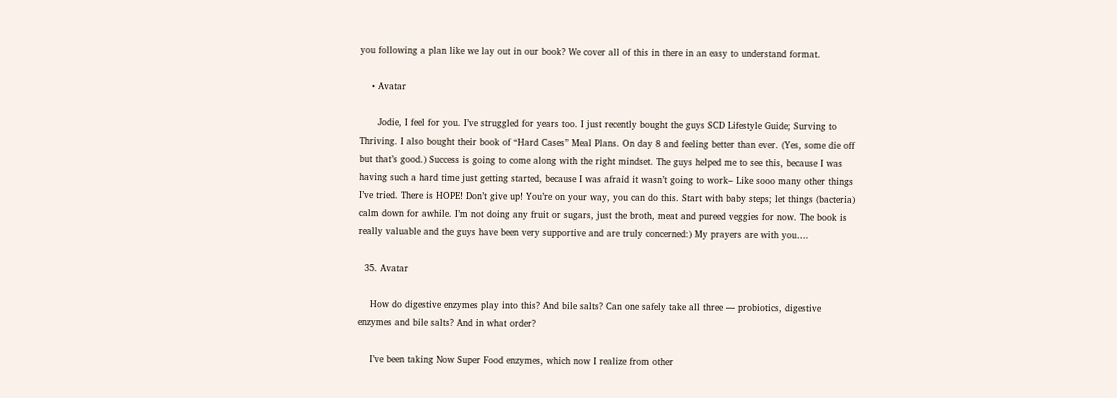you following a plan like we lay out in our book? We cover all of this in there in an easy to understand format.

    • Avatar

      Jodie, I feel for you. I’ve struggled for years too. I just recently bought the guys SCD Lifestyle Guide; Surving to Thriving. I also bought their book of “Hard Cases” Meal Plans. On day 8 and feeling better than ever. (Yes, some die off but that’s good.) Success is going to come along with the right mindset. The guys helped me to see this, because I was having such a hard time just getting started, because I was afraid it wasn’t going to work– Like sooo many other things I’ve tried. There is HOPE! Don’t give up! You’re on your way, you can do this. Start with baby steps; let things (bacteria) calm down for awhile. I’m not doing any fruit or sugars, just the broth, meat and pureed veggies for now. The book is really valuable and the guys have been very supportive and are truly concerned:) My prayers are with you….

  35. Avatar

    How do digestive enzymes play into this? And bile salts? Can one safely take all three — probiotics, digestive enzymes and bile salts? And in what order?

    I’ve been taking Now Super Food enzymes, which now I realize from other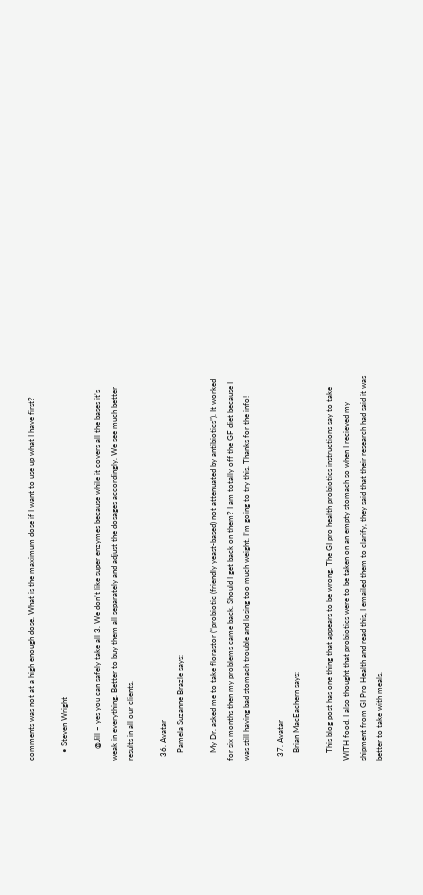comments was not at a high enough dose. What is the maximum dose if I want to use up what I have first?

    • Steven Wright

      @Jill – yes you can safely take all 3. We don’t like super enzymes because while it covers all the bases it’s weak in everything. Better to buy them all separately and adjust the dosages accordingly. We see much better results in all our clients.

  36. Avatar
    Pamela Suzanne Brazle says:

    My Dr. asked me to take florastor (“probiotic (friendly yeast-based) not attenuated by antibiotics”). It worked for six months then my problems came back. Should I get back on them? I am totally off the GF diet because I was still having bad stomach trouble and losing too much weight. I’m going to try this. Thanks for the info!

  37. Avatar
    Brian MacEachern says:

    This blog post has one thing that appears to be wrong. The GI pro health probiotics instructions say to take WITH food. I also thought that probiotics were to be taken on an empty stomach so when I recieved my shipment from GI Pro Health and read this, I emailed them to clarify, they said that their research had said it was better to take with meals.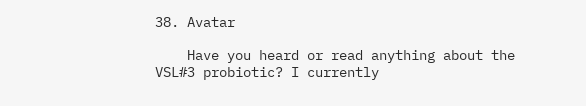38. Avatar

    Have you heard or read anything about the VSL#3 probiotic? I currently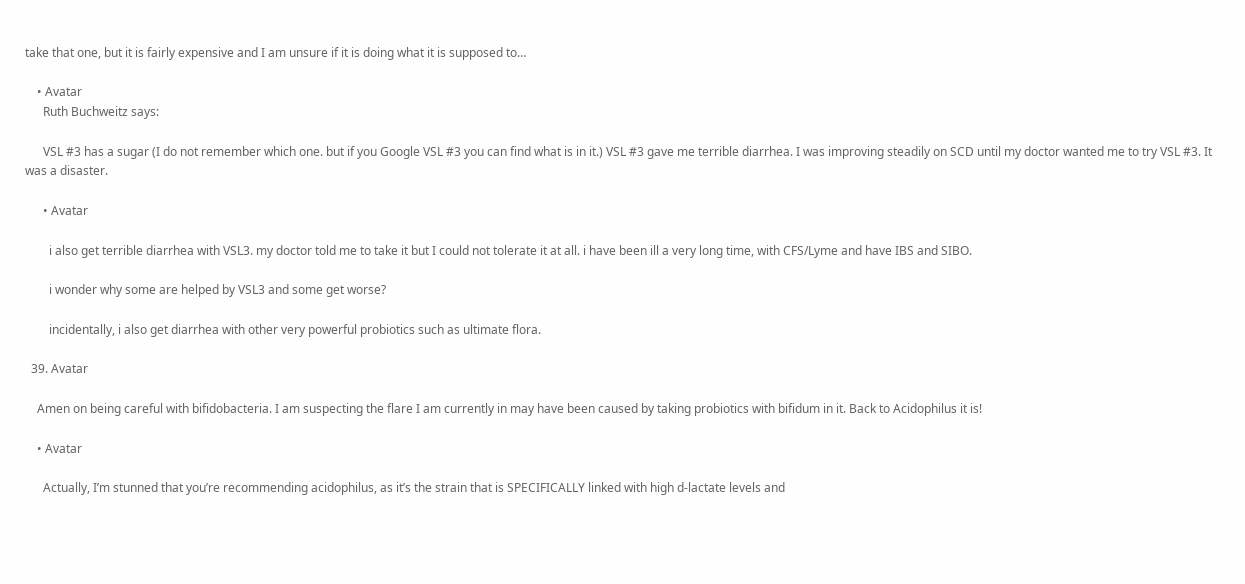take that one, but it is fairly expensive and I am unsure if it is doing what it is supposed to…

    • Avatar
      Ruth Buchweitz says:

      VSL #3 has a sugar (I do not remember which one. but if you Google VSL #3 you can find what is in it.) VSL #3 gave me terrible diarrhea. I was improving steadily on SCD until my doctor wanted me to try VSL #3. It was a disaster.

      • Avatar

        i also get terrible diarrhea with VSL3. my doctor told me to take it but I could not tolerate it at all. i have been ill a very long time, with CFS/Lyme and have IBS and SIBO.

        i wonder why some are helped by VSL3 and some get worse?

        incidentally, i also get diarrhea with other very powerful probiotics such as ultimate flora.

  39. Avatar

    Amen on being careful with bifidobacteria. I am suspecting the flare I am currently in may have been caused by taking probiotics with bifidum in it. Back to Acidophilus it is!

    • Avatar

      Actually, I’m stunned that you’re recommending acidophilus, as it’s the strain that is SPECIFICALLY linked with high d-lactate levels and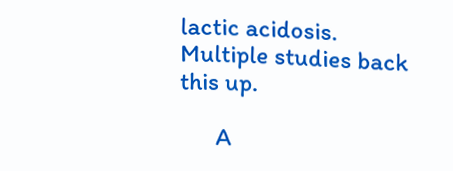lactic acidosis. Multiple studies back this up.

      A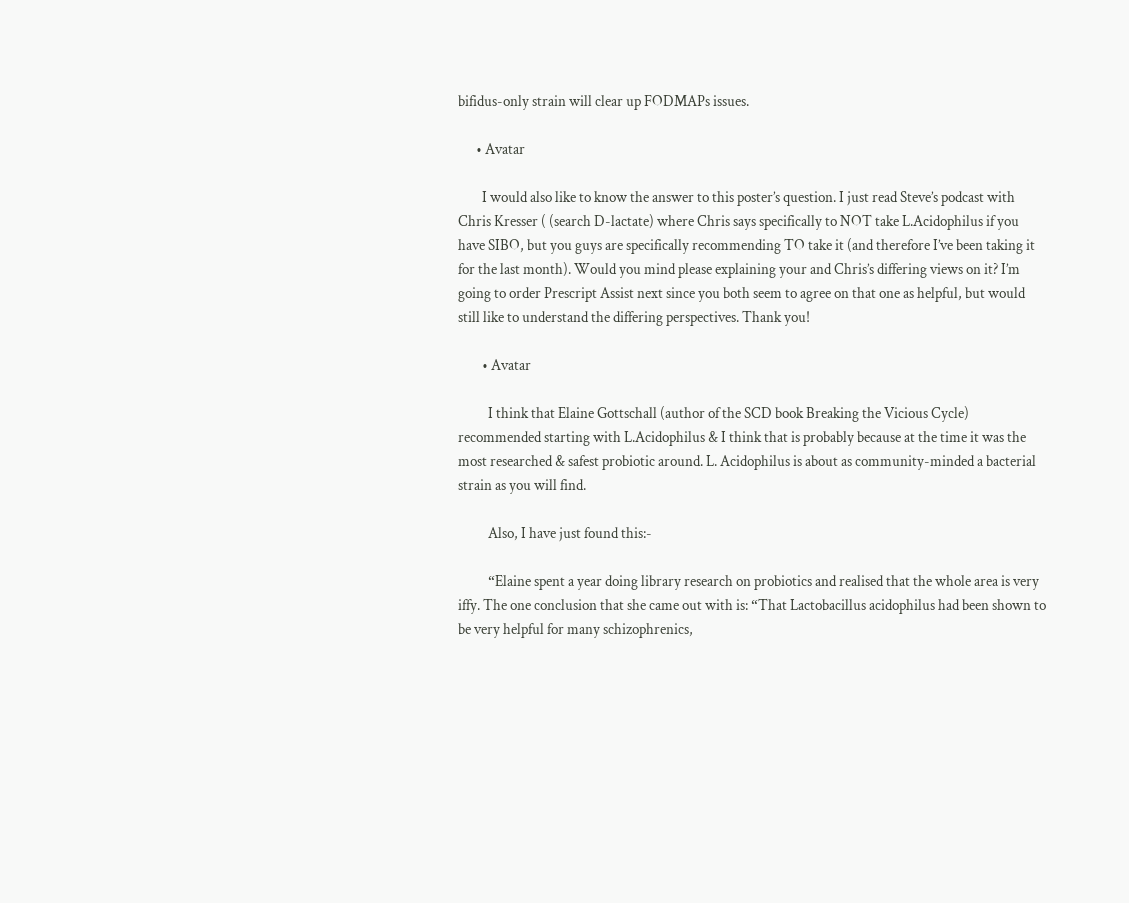bifidus-only strain will clear up FODMAPs issues.

      • Avatar

        I would also like to know the answer to this poster’s question. I just read Steve’s podcast with Chris Kresser ( (search D-lactate) where Chris says specifically to NOT take L.Acidophilus if you have SIBO, but you guys are specifically recommending TO take it (and therefore I’ve been taking it for the last month). Would you mind please explaining your and Chris’s differing views on it? I’m going to order Prescript Assist next since you both seem to agree on that one as helpful, but would still like to understand the differing perspectives. Thank you!

        • Avatar

          I think that Elaine Gottschall (author of the SCD book Breaking the Vicious Cycle) recommended starting with L.Acidophilus & I think that is probably because at the time it was the most researched & safest probiotic around. L. Acidophilus is about as community-minded a bacterial strain as you will find.

          Also, I have just found this:-

          “Elaine spent a year doing library research on probiotics and realised that the whole area is very iffy. The one conclusion that she came out with is: “That Lactobacillus acidophilus had been shown to be very helpful for many schizophrenics,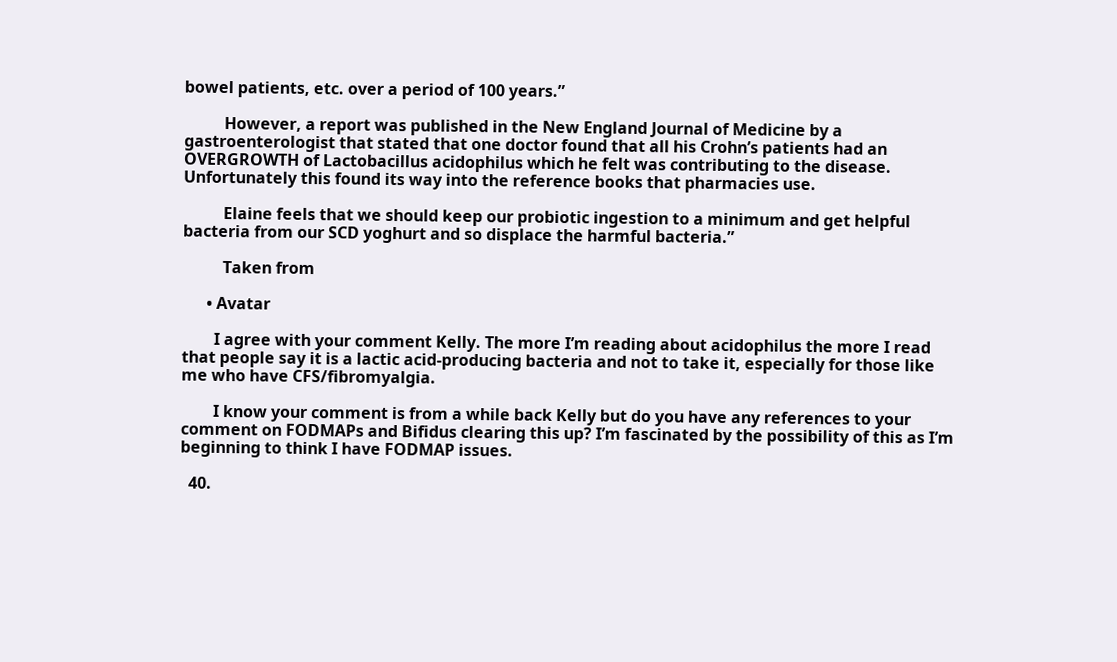bowel patients, etc. over a period of 100 years.”

          However, a report was published in the New England Journal of Medicine by a gastroenterologist that stated that one doctor found that all his Crohn’s patients had an OVERGROWTH of Lactobacillus acidophilus which he felt was contributing to the disease. Unfortunately this found its way into the reference books that pharmacies use.

          Elaine feels that we should keep our probiotic ingestion to a minimum and get helpful bacteria from our SCD yoghurt and so displace the harmful bacteria.”

          Taken from

      • Avatar

        I agree with your comment Kelly. The more I’m reading about acidophilus the more I read that people say it is a lactic acid-producing bacteria and not to take it, especially for those like me who have CFS/fibromyalgia.

        I know your comment is from a while back Kelly but do you have any references to your comment on FODMAPs and Bifidus clearing this up? I’m fascinated by the possibility of this as I’m beginning to think I have FODMAP issues.

  40.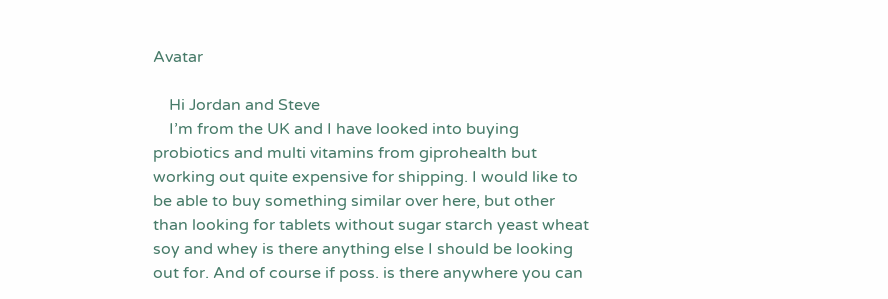Avatar

    Hi Jordan and Steve
    I’m from the UK and I have looked into buying probiotics and multi vitamins from giprohealth but working out quite expensive for shipping. I would like to be able to buy something similar over here, but other than looking for tablets without sugar starch yeast wheat soy and whey is there anything else I should be looking out for. And of course if poss. is there anywhere you can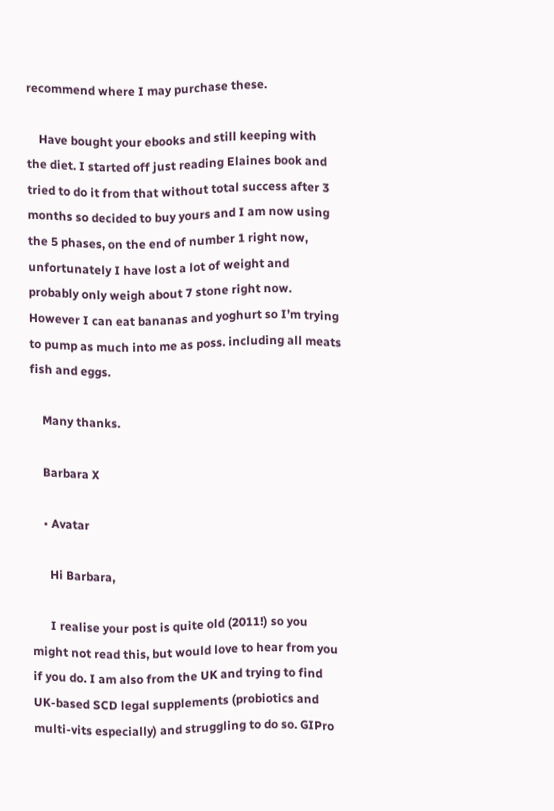recommend where I may purchase these.

    Have bought your ebooks and still keeping with the diet. I started off just reading Elaines book and tried to do it from that without total success after 3 months so decided to buy yours and I am now using the 5 phases, on the end of number 1 right now, unfortunately I have lost a lot of weight and probably only weigh about 7 stone right now. However I can eat bananas and yoghurt so I’m trying to pump as much into me as poss. including all meats fish and eggs.

    Many thanks.

    Barbara X

    • Avatar

      Hi Barbara,

      I realise your post is quite old (2011!) so you might not read this, but would love to hear from you if you do. I am also from the UK and trying to find UK-based SCD legal supplements (probiotics and multi-vits especially) and struggling to do so. GIPro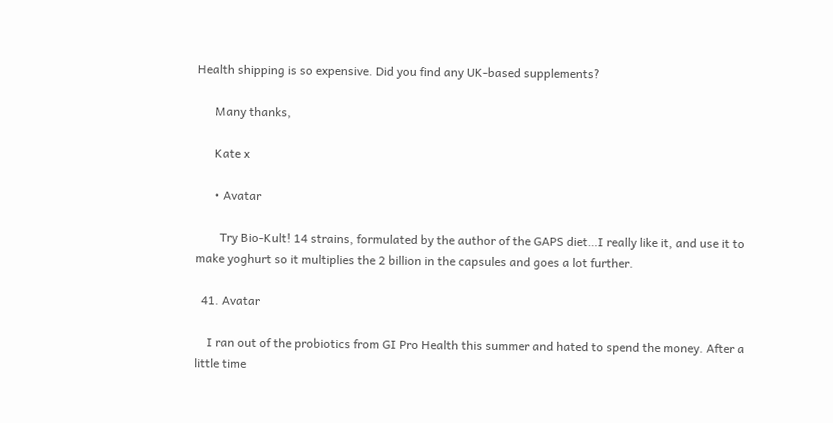Health shipping is so expensive. Did you find any UK-based supplements?

      Many thanks,

      Kate x

      • Avatar

        Try Bio-Kult! 14 strains, formulated by the author of the GAPS diet…I really like it, and use it to make yoghurt so it multiplies the 2 billion in the capsules and goes a lot further.

  41. Avatar

    I ran out of the probiotics from GI Pro Health this summer and hated to spend the money. After a little time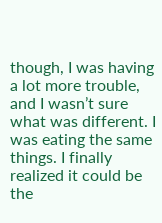though, I was having a lot more trouble, and I wasn’t sure what was different. I was eating the same things. I finally realized it could be the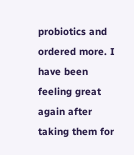probiotics and ordered more. I have been feeling great again after taking them for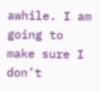awhile. I am going to make sure I don’t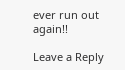ever run out again!!

Leave a Reply